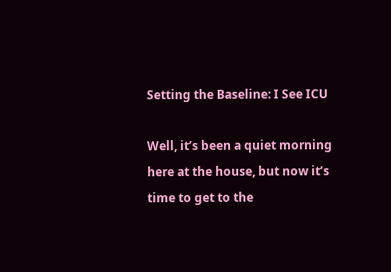Setting the Baseline: I See ICU

Well, it’s been a quiet morning here at the house, but now it’s time to get to the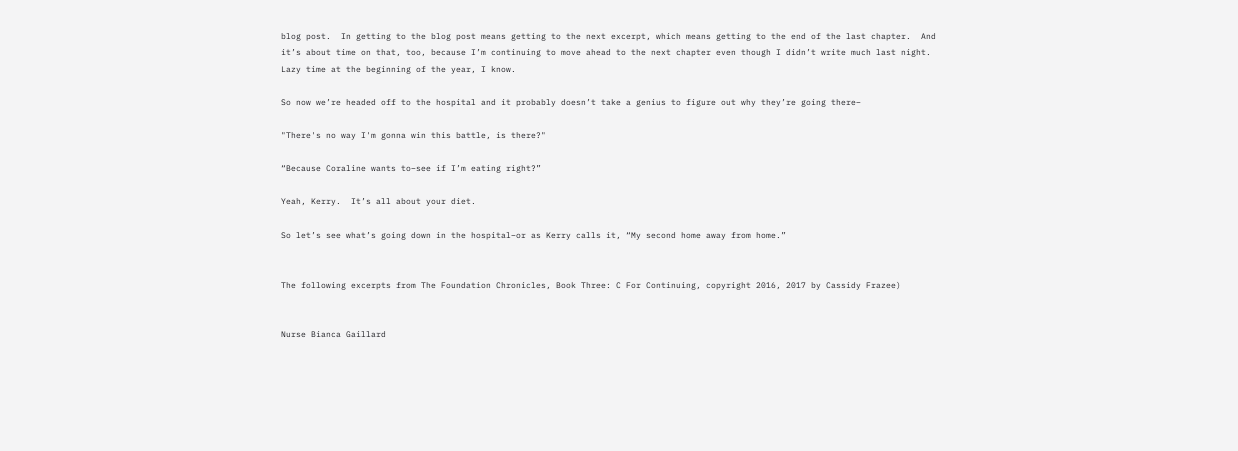blog post.  In getting to the blog post means getting to the next excerpt, which means getting to the end of the last chapter.  And it’s about time on that, too, because I’m continuing to move ahead to the next chapter even though I didn’t write much last night.  Lazy time at the beginning of the year, I know.

So now we’re headed off to the hospital and it probably doesn’t take a genius to figure out why they’re going there–

"There's no way I'm gonna win this battle, is there?"

“Because Coraline wants to–see if I’m eating right?”

Yeah, Kerry.  It’s all about your diet.

So let’s see what’s going down in the hospital–or as Kerry calls it, “My second home away from home.”


The following excerpts from The Foundation Chronicles, Book Three: C For Continuing, copyright 2016, 2017 by Cassidy Frazee)


Nurse Bianca Gaillard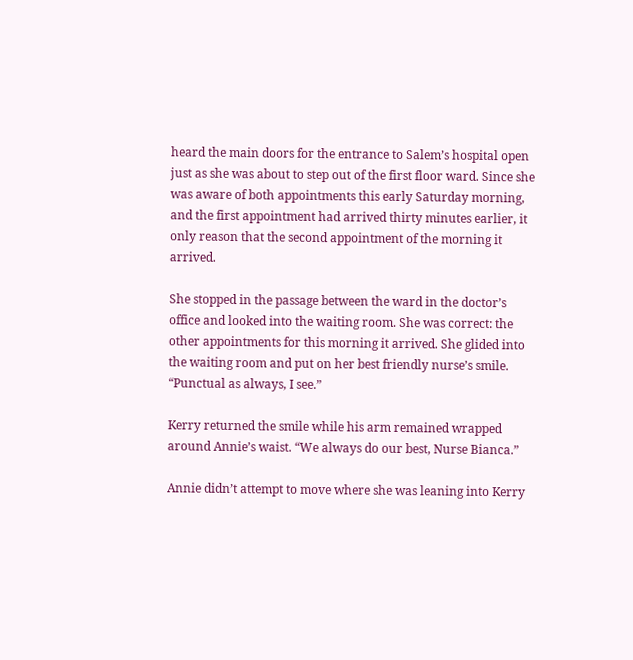heard the main doors for the entrance to Salem’s hospital open just as she was about to step out of the first floor ward. Since she was aware of both appointments this early Saturday morning, and the first appointment had arrived thirty minutes earlier, it only reason that the second appointment of the morning it arrived.

She stopped in the passage between the ward in the doctor’s office and looked into the waiting room. She was correct: the other appointments for this morning it arrived. She glided into the waiting room and put on her best friendly nurse’s smile. “Punctual as always, I see.”

Kerry returned the smile while his arm remained wrapped around Annie’s waist. “We always do our best, Nurse Bianca.”

Annie didn’t attempt to move where she was leaning into Kerry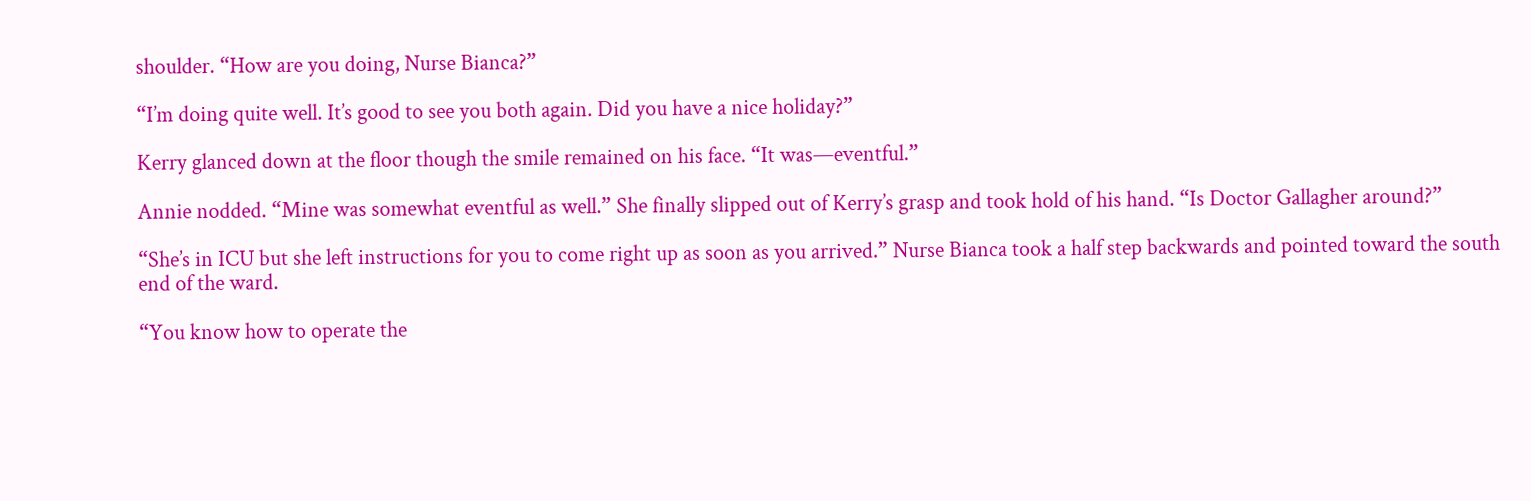shoulder. “How are you doing, Nurse Bianca?”

“I’m doing quite well. It’s good to see you both again. Did you have a nice holiday?”

Kerry glanced down at the floor though the smile remained on his face. “It was—eventful.”

Annie nodded. “Mine was somewhat eventful as well.” She finally slipped out of Kerry’s grasp and took hold of his hand. “Is Doctor Gallagher around?”

“She’s in ICU but she left instructions for you to come right up as soon as you arrived.” Nurse Bianca took a half step backwards and pointed toward the south end of the ward.

“You know how to operate the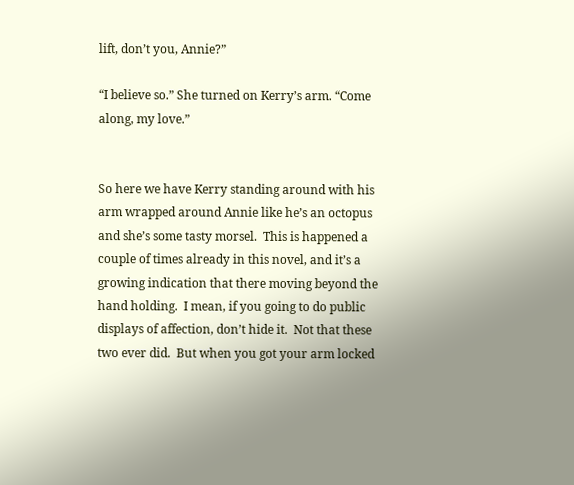lift, don’t you, Annie?”

“I believe so.” She turned on Kerry’s arm. “Come along, my love.”


So here we have Kerry standing around with his arm wrapped around Annie like he’s an octopus and she’s some tasty morsel.  This is happened a couple of times already in this novel, and it’s a growing indication that there moving beyond the hand holding.  I mean, if you going to do public displays of affection, don’t hide it.  Not that these two ever did.  But when you got your arm locked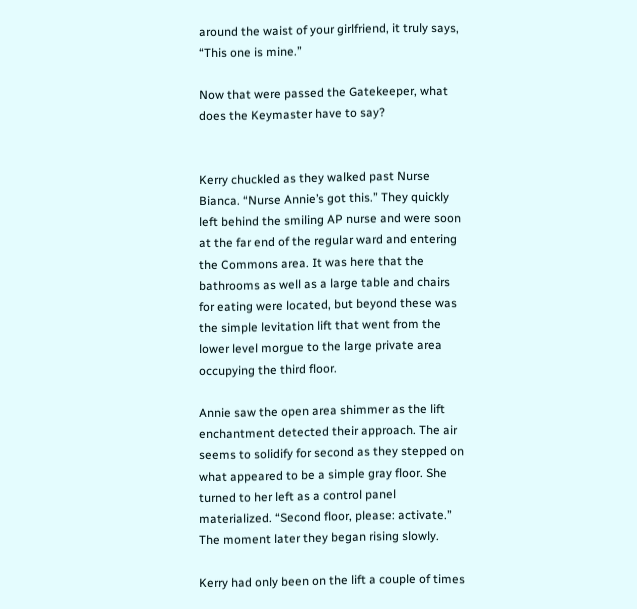around the waist of your girlfriend, it truly says, “This one is mine.”

Now that were passed the Gatekeeper, what does the Keymaster have to say?


Kerry chuckled as they walked past Nurse Bianca. “Nurse Annie’s got this.” They quickly left behind the smiling AP nurse and were soon at the far end of the regular ward and entering the Commons area. It was here that the bathrooms as well as a large table and chairs for eating were located, but beyond these was the simple levitation lift that went from the lower level morgue to the large private area occupying the third floor.

Annie saw the open area shimmer as the lift enchantment detected their approach. The air seems to solidify for second as they stepped on what appeared to be a simple gray floor. She turned to her left as a control panel materialized. “Second floor, please: activate.” The moment later they began rising slowly.

Kerry had only been on the lift a couple of times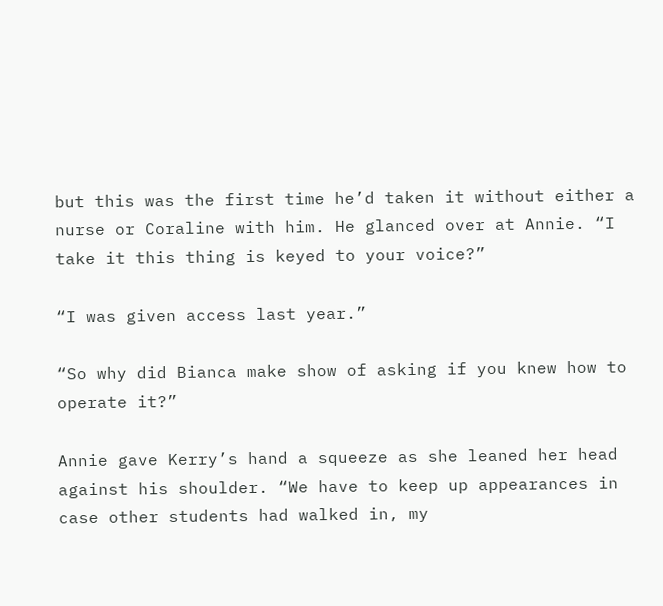but this was the first time he’d taken it without either a nurse or Coraline with him. He glanced over at Annie. “I take it this thing is keyed to your voice?”

“I was given access last year.”

“So why did Bianca make show of asking if you knew how to operate it?”

Annie gave Kerry’s hand a squeeze as she leaned her head against his shoulder. “We have to keep up appearances in case other students had walked in, my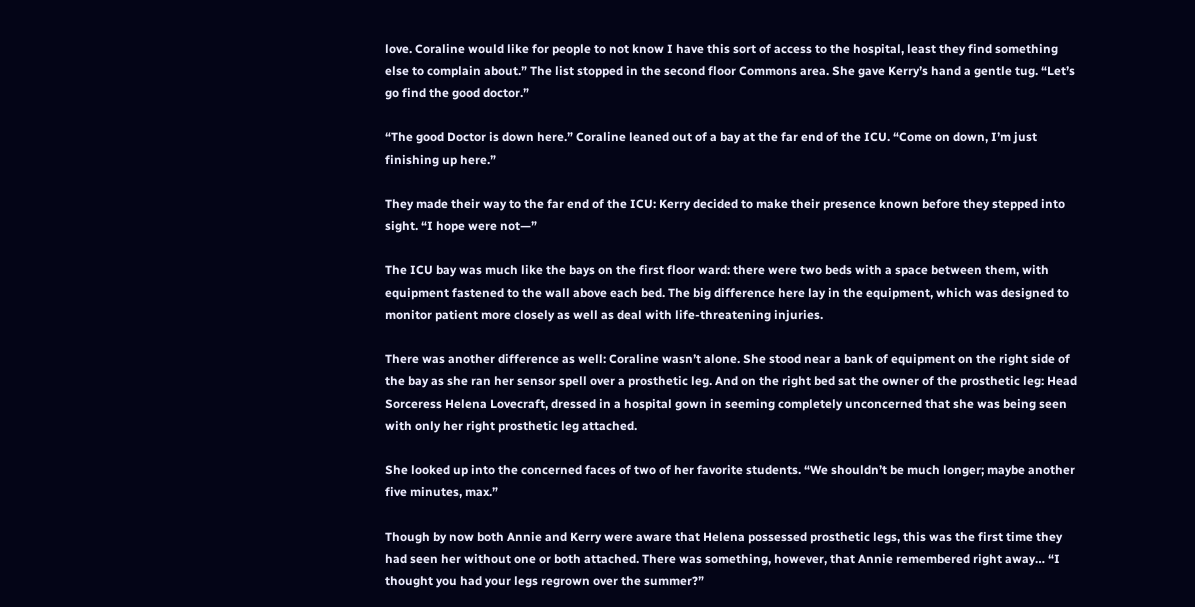love. Coraline would like for people to not know I have this sort of access to the hospital, least they find something else to complain about.” The list stopped in the second floor Commons area. She gave Kerry’s hand a gentle tug. “Let’s go find the good doctor.”

“The good Doctor is down here.” Coraline leaned out of a bay at the far end of the ICU. “Come on down, I’m just finishing up here.”

They made their way to the far end of the ICU: Kerry decided to make their presence known before they stepped into sight. “I hope were not—”

The ICU bay was much like the bays on the first floor ward: there were two beds with a space between them, with equipment fastened to the wall above each bed. The big difference here lay in the equipment, which was designed to monitor patient more closely as well as deal with life-threatening injuries.

There was another difference as well: Coraline wasn’t alone. She stood near a bank of equipment on the right side of the bay as she ran her sensor spell over a prosthetic leg. And on the right bed sat the owner of the prosthetic leg: Head Sorceress Helena Lovecraft, dressed in a hospital gown in seeming completely unconcerned that she was being seen with only her right prosthetic leg attached.

She looked up into the concerned faces of two of her favorite students. “We shouldn’t be much longer; maybe another five minutes, max.”

Though by now both Annie and Kerry were aware that Helena possessed prosthetic legs, this was the first time they had seen her without one or both attached. There was something, however, that Annie remembered right away… “I thought you had your legs regrown over the summer?”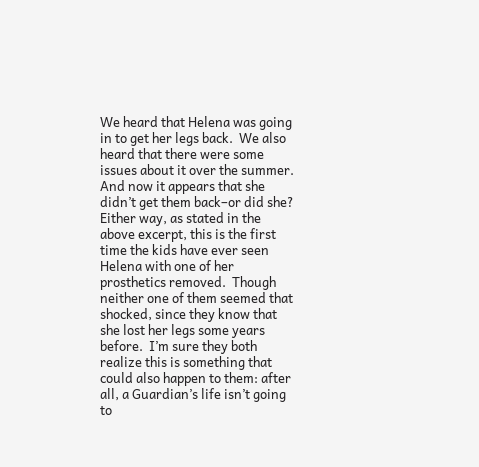We heard that Helena was going in to get her legs back.  We also heard that there were some issues about it over the summer.  And now it appears that she didn’t get them back–or did she?  Either way, as stated in the above excerpt, this is the first time the kids have ever seen Helena with one of her prosthetics removed.  Though neither one of them seemed that shocked, since they know that she lost her legs some years before.  I’m sure they both realize this is something that could also happen to them: after all, a Guardian’s life isn’t going to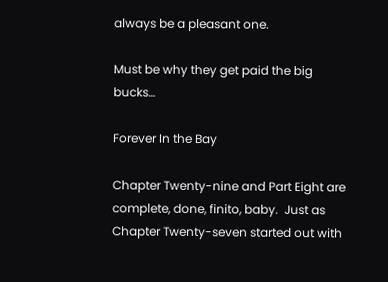always be a pleasant one.

Must be why they get paid the big bucks…

Forever In the Bay

Chapter Twenty-nine and Part Eight are complete, done, finito, baby.  Just as Chapter Twenty-seven started out with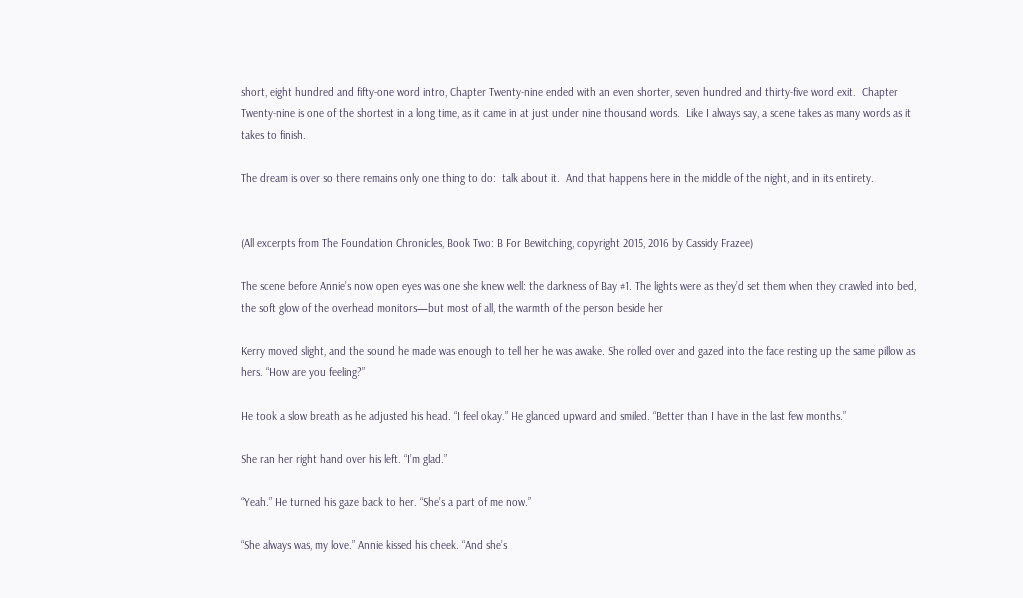short, eight hundred and fifty-one word intro, Chapter Twenty-nine ended with an even shorter, seven hundred and thirty-five word exit.  Chapter Twenty-nine is one of the shortest in a long time, as it came in at just under nine thousand words.  Like I always say, a scene takes as many words as it takes to finish.

The dream is over so there remains only one thing to do:  talk about it.  And that happens here in the middle of the night, and in its entirety.


(All excerpts from The Foundation Chronicles, Book Two: B For Bewitching, copyright 2015, 2016 by Cassidy Frazee)

The scene before Annie’s now open eyes was one she knew well: the darkness of Bay #1. The lights were as they’d set them when they crawled into bed, the soft glow of the overhead monitors—but most of all, the warmth of the person beside her

Kerry moved slight, and the sound he made was enough to tell her he was awake. She rolled over and gazed into the face resting up the same pillow as hers. “How are you feeling?”

He took a slow breath as he adjusted his head. “I feel okay.” He glanced upward and smiled. “Better than I have in the last few months.”

She ran her right hand over his left. “I’m glad.”

“Yeah.” He turned his gaze back to her. “She’s a part of me now.”

“She always was, my love.” Annie kissed his cheek. “And she’s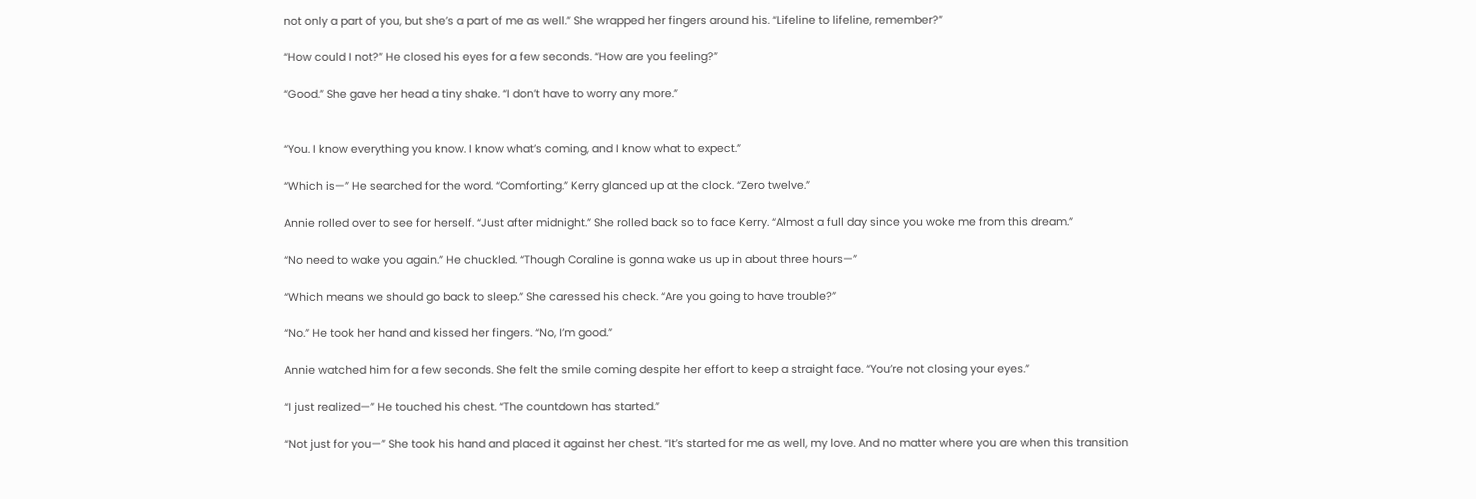not only a part of you, but she’s a part of me as well.” She wrapped her fingers around his. “Lifeline to lifeline, remember?”

“How could I not?” He closed his eyes for a few seconds. “How are you feeling?”

“Good.” She gave her head a tiny shake. “I don’t have to worry any more.”


“You. I know everything you know. I know what’s coming, and I know what to expect.”

“Which is—” He searched for the word. “Comforting.” Kerry glanced up at the clock. “Zero twelve.”

Annie rolled over to see for herself. “Just after midnight.” She rolled back so to face Kerry. “Almost a full day since you woke me from this dream.”

“No need to wake you again.” He chuckled. “Though Coraline is gonna wake us up in about three hours—”

“Which means we should go back to sleep.” She caressed his check. “Are you going to have trouble?”

“No.” He took her hand and kissed her fingers. “No, I’m good.”

Annie watched him for a few seconds. She felt the smile coming despite her effort to keep a straight face. “You’re not closing your eyes.”

“I just realized—” He touched his chest. “The countdown has started.”

“Not just for you—” She took his hand and placed it against her chest. “It’s started for me as well, my love. And no matter where you are when this transition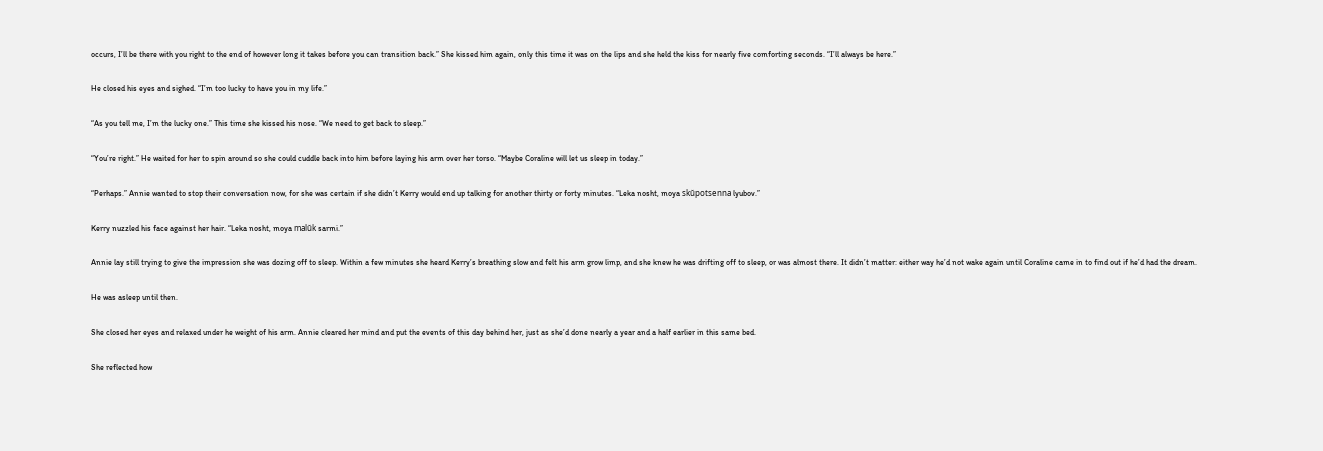occurs, I’ll be there with you right to the end of however long it takes before you can transition back.” She kissed him again, only this time it was on the lips and she held the kiss for nearly five comforting seconds. “I’ll always be here.”

He closed his eyes and sighed. “I’m too lucky to have you in my life.”

“As you tell me, I’m the lucky one.” This time she kissed his nose. “We need to get back to sleep.”

“You’re right.” He waited for her to spin around so she could cuddle back into him before laying his arm over her torso. “Maybe Coraline will let us sleep in today.”

“Perhaps.” Annie wanted to stop their conversation now, for she was certain if she didn’t Kerry would end up talking for another thirty or forty minutes. “Leka nosht, moya skŭpotsenna lyubov.”

Kerry nuzzled his face against her hair. “Leka nosht, moya malŭk sarmi.”

Annie lay still trying to give the impression she was dozing off to sleep. Within a few minutes she heard Kerry’s breathing slow and felt his arm grow limp, and she knew he was drifting off to sleep, or was almost there. It didn’t matter: either way he’d not wake again until Coraline came in to find out if he’d had the dream.

He was asleep until then.

She closed her eyes and relaxed under he weight of his arm. Annie cleared her mind and put the events of this day behind her, just as she’d done nearly a year and a half earlier in this same bed.

She reflected how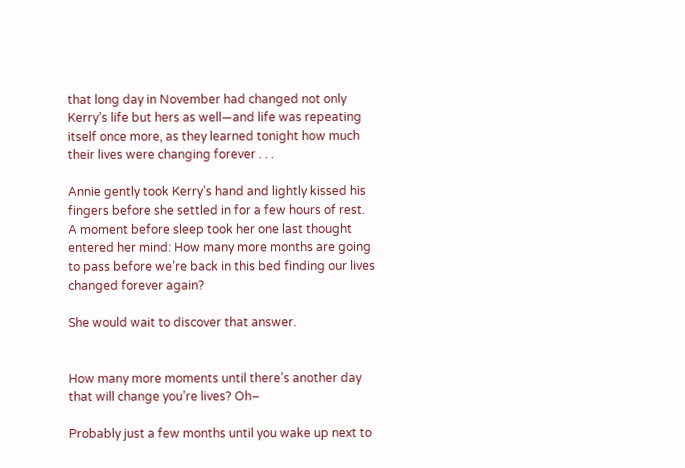that long day in November had changed not only Kerry’s life but hers as well—and life was repeating itself once more, as they learned tonight how much their lives were changing forever . . .

Annie gently took Kerry’s hand and lightly kissed his fingers before she settled in for a few hours of rest. A moment before sleep took her one last thought entered her mind: How many more months are going to pass before we’re back in this bed finding our lives changed forever again?

She would wait to discover that answer.


How many more moments until there’s another day that will change you’re lives? Oh–

Probably just a few months until you wake up next to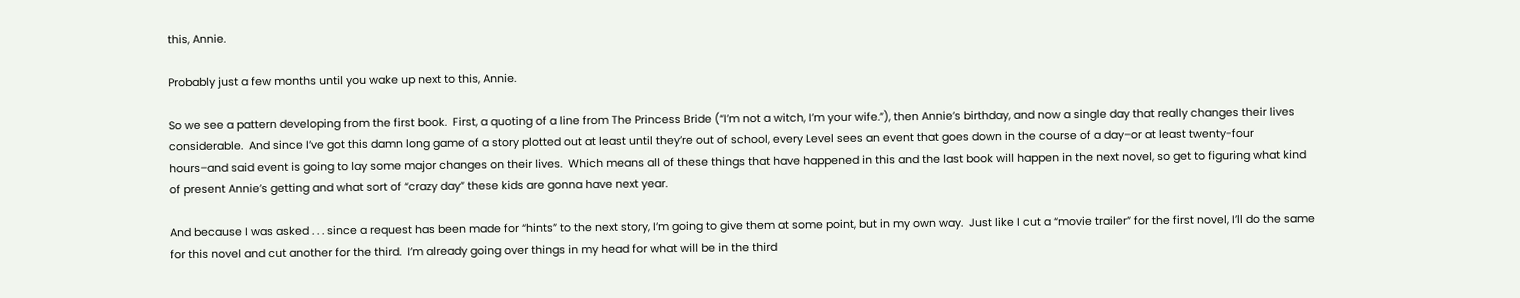this, Annie.

Probably just a few months until you wake up next to this, Annie.

So we see a pattern developing from the first book.  First, a quoting of a line from The Princess Bride (“I’m not a witch, I’m your wife.”), then Annie’s birthday, and now a single day that really changes their lives considerable.  And since I’ve got this damn long game of a story plotted out at least until they’re out of school, every Level sees an event that goes down in the course of a day–or at least twenty-four hours–and said event is going to lay some major changes on their lives.  Which means all of these things that have happened in this and the last book will happen in the next novel, so get to figuring what kind of present Annie’s getting and what sort of “crazy day” these kids are gonna have next year.

And because I was asked . . . since a request has been made for “hints” to the next story, I’m going to give them at some point, but in my own way.  Just like I cut a “movie trailer” for the first novel, I’ll do the same for this novel and cut another for the third.  I’m already going over things in my head for what will be in the third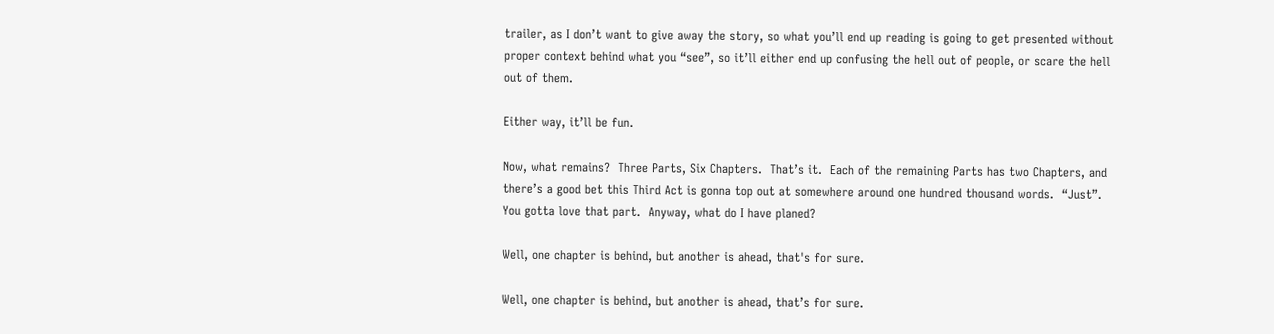trailer, as I don’t want to give away the story, so what you’ll end up reading is going to get presented without proper context behind what you “see”, so it’ll either end up confusing the hell out of people, or scare the hell out of them.

Either way, it’ll be fun.

Now, what remains?  Three Parts, Six Chapters.  That’s it.  Each of the remaining Parts has two Chapters, and there’s a good bet this Third Act is gonna top out at somewhere around one hundred thousand words.  “Just”.  You gotta love that part.  Anyway, what do I have planed?

Well, one chapter is behind, but another is ahead, that's for sure.

Well, one chapter is behind, but another is ahead, that’s for sure.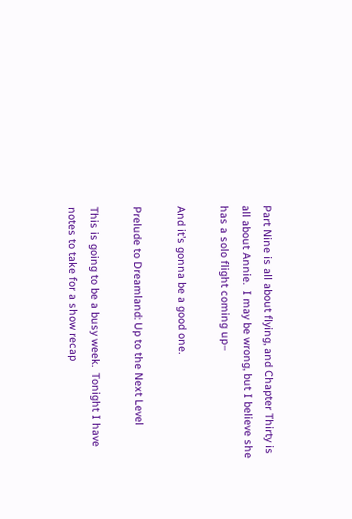Part Nine is all about flying, and Chapter Thirty is all about Annie.  I may be wrong, but I believe she has a solo flight coming up–

And it’s gonna be a good one.

Prelude to Dreamland: Up to the Next Level

This is going to be a busy week.  Tonight I have notes to take for a show recap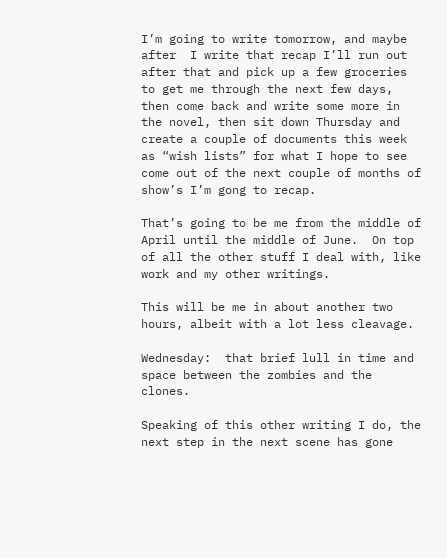I’m going to write tomorrow, and maybe after  I write that recap I’ll run out after that and pick up a few groceries to get me through the next few days, then come back and write some more in the novel, then sit down Thursday and create a couple of documents this week as “wish lists” for what I hope to see come out of the next couple of months of show’s I’m gong to recap.

That’s going to be me from the middle of April until the middle of June.  On top of all the other stuff I deal with, like work and my other writings.

This will be me in about another two hours, albeit with a lot less cleavage.

Wednesday:  that brief lull in time and space between the zombies and the clones.

Speaking of this other writing I do, the next step in the next scene has gone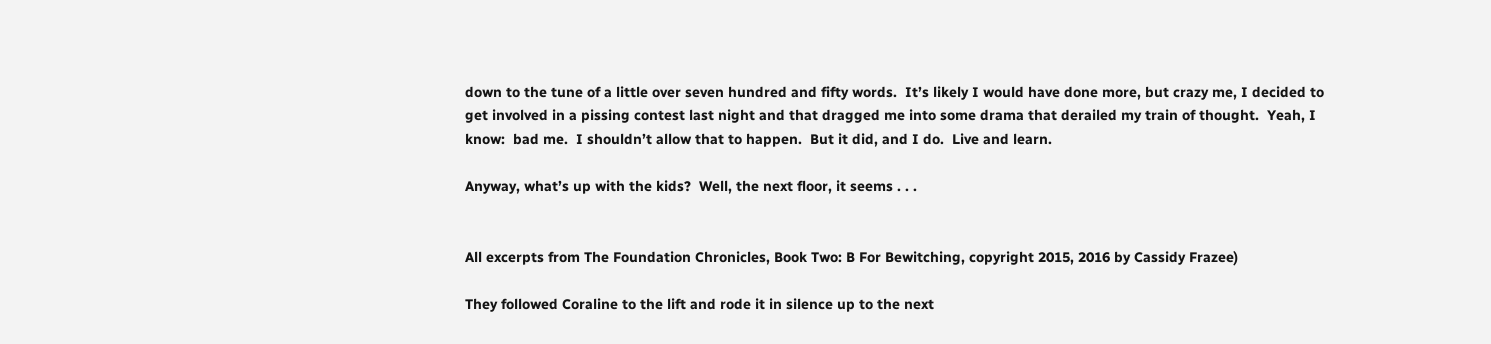down to the tune of a little over seven hundred and fifty words.  It’s likely I would have done more, but crazy me, I decided to get involved in a pissing contest last night and that dragged me into some drama that derailed my train of thought.  Yeah, I know:  bad me.  I shouldn’t allow that to happen.  But it did, and I do.  Live and learn.

Anyway, what’s up with the kids?  Well, the next floor, it seems . . .


All excerpts from The Foundation Chronicles, Book Two: B For Bewitching, copyright 2015, 2016 by Cassidy Frazee)

They followed Coraline to the lift and rode it in silence up to the next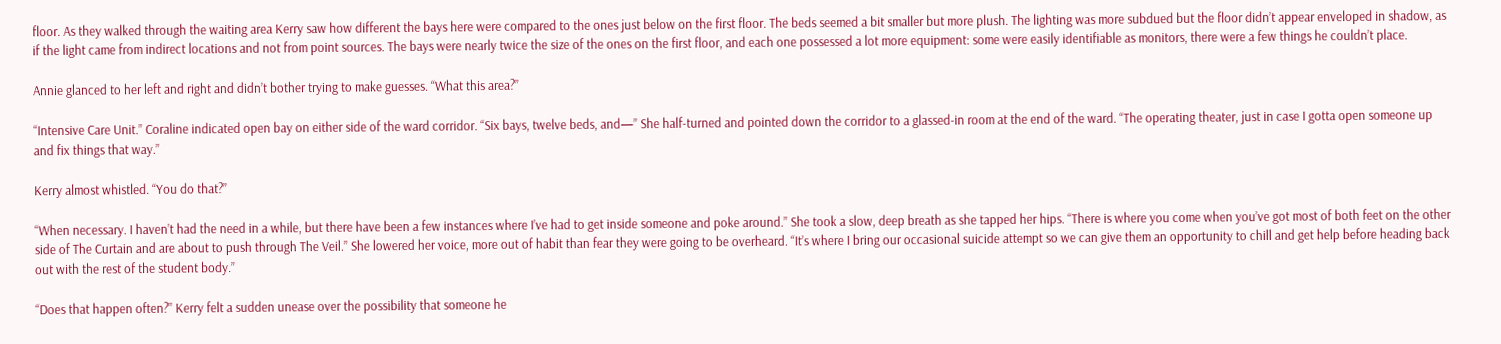floor. As they walked through the waiting area Kerry saw how different the bays here were compared to the ones just below on the first floor. The beds seemed a bit smaller but more plush. The lighting was more subdued but the floor didn’t appear enveloped in shadow, as if the light came from indirect locations and not from point sources. The bays were nearly twice the size of the ones on the first floor, and each one possessed a lot more equipment: some were easily identifiable as monitors, there were a few things he couldn’t place.

Annie glanced to her left and right and didn’t bother trying to make guesses. “What this area?”

“Intensive Care Unit.” Coraline indicated open bay on either side of the ward corridor. “Six bays, twelve beds, and—” She half-turned and pointed down the corridor to a glassed-in room at the end of the ward. “The operating theater, just in case I gotta open someone up and fix things that way.”

Kerry almost whistled. “You do that?”

“When necessary. I haven’t had the need in a while, but there have been a few instances where I’ve had to get inside someone and poke around.” She took a slow, deep breath as she tapped her hips. “There is where you come when you’ve got most of both feet on the other side of The Curtain and are about to push through The Veil.” She lowered her voice, more out of habit than fear they were going to be overheard. “It’s where I bring our occasional suicide attempt so we can give them an opportunity to chill and get help before heading back out with the rest of the student body.”

“Does that happen often?” Kerry felt a sudden unease over the possibility that someone he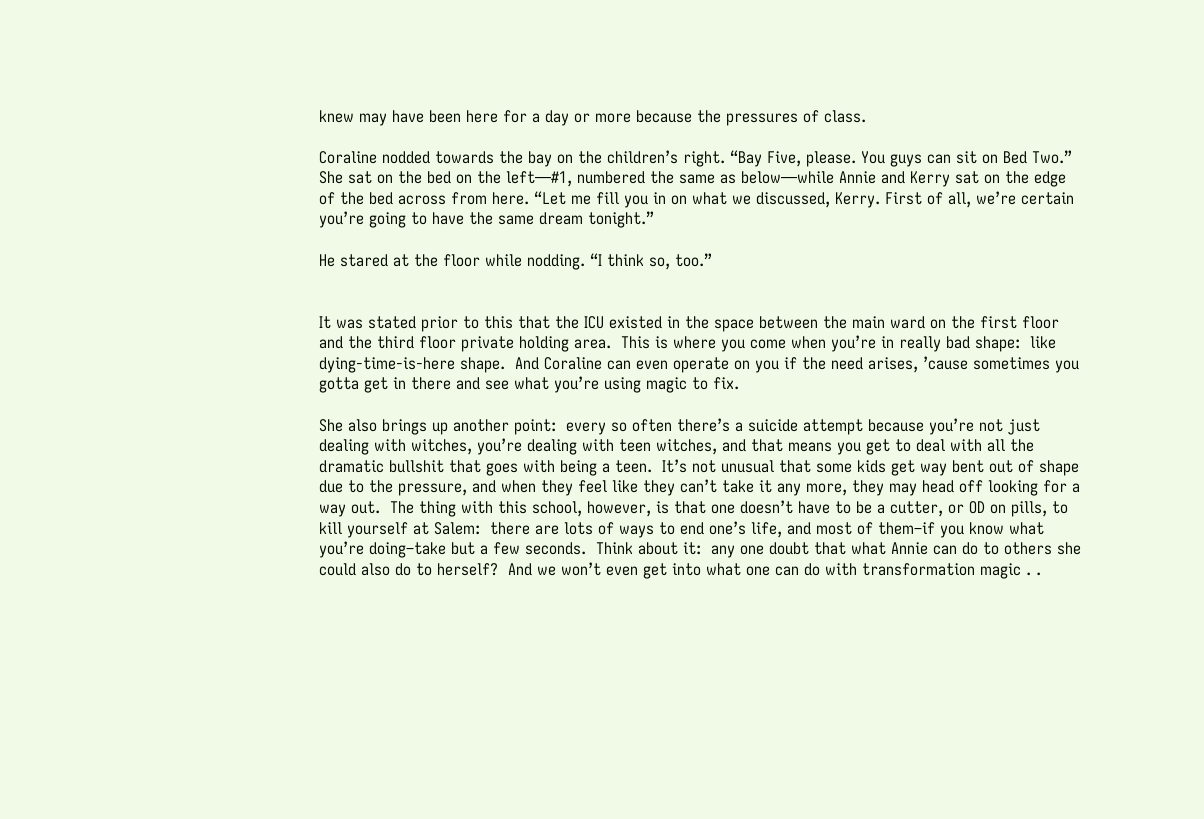knew may have been here for a day or more because the pressures of class.

Coraline nodded towards the bay on the children’s right. “Bay Five, please. You guys can sit on Bed Two.” She sat on the bed on the left—#1, numbered the same as below—while Annie and Kerry sat on the edge of the bed across from here. “Let me fill you in on what we discussed, Kerry. First of all, we’re certain you’re going to have the same dream tonight.”

He stared at the floor while nodding. “I think so, too.”


It was stated prior to this that the ICU existed in the space between the main ward on the first floor and the third floor private holding area.  This is where you come when you’re in really bad shape:  like dying-time-is-here shape.  And Coraline can even operate on you if the need arises, ’cause sometimes you gotta get in there and see what you’re using magic to fix.

She also brings up another point:  every so often there’s a suicide attempt because you’re not just dealing with witches, you’re dealing with teen witches, and that means you get to deal with all the dramatic bullshit that goes with being a teen.  It’s not unusual that some kids get way bent out of shape due to the pressure, and when they feel like they can’t take it any more, they may head off looking for a way out.  The thing with this school, however, is that one doesn’t have to be a cutter, or OD on pills, to kill yourself at Salem:  there are lots of ways to end one’s life, and most of them–if you know what you’re doing–take but a few seconds.  Think about it:  any one doubt that what Annie can do to others she could also do to herself?  And we won’t even get into what one can do with transformation magic . .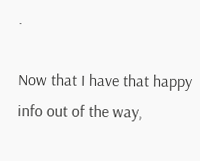.

Now that I have that happy info out of the way,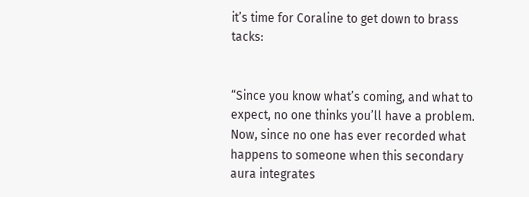it’s time for Coraline to get down to brass tacks:


“Since you know what’s coming, and what to expect, no one thinks you’ll have a problem. Now, since no one has ever recorded what happens to someone when this secondary aura integrates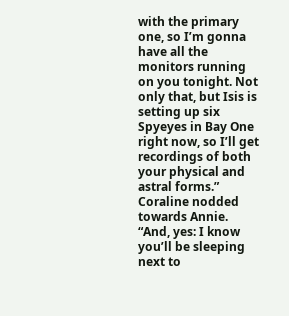with the primary one, so I’m gonna have all the monitors running on you tonight. Not only that, but Isis is setting up six Spyeyes in Bay One right now, so I’ll get recordings of both your physical and astral forms.” Coraline nodded towards Annie. “And, yes: I know you’ll be sleeping next to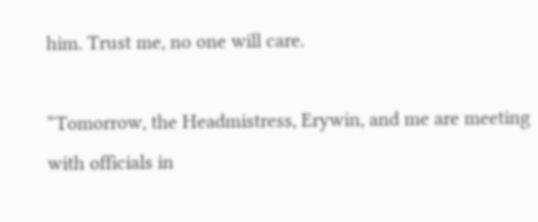him. Trust me, no one will care.

“Tomorrow, the Headmistress, Erywin, and me are meeting with officials in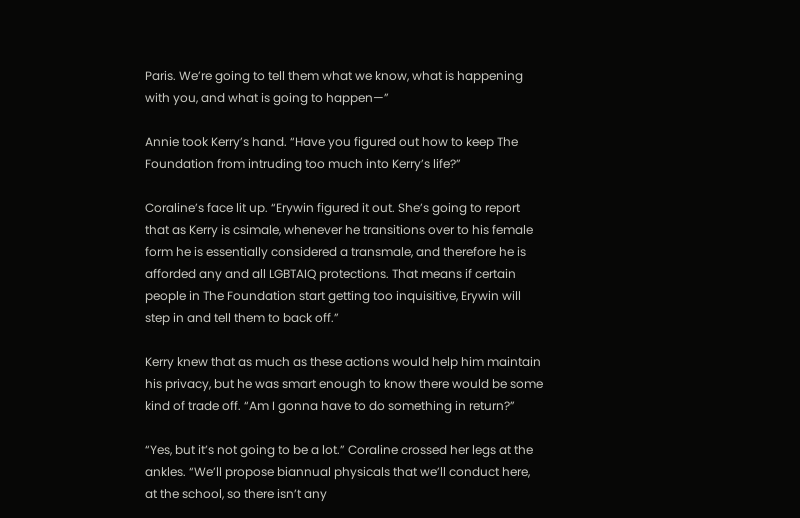Paris. We’re going to tell them what we know, what is happening with you, and what is going to happen—”

Annie took Kerry’s hand. “Have you figured out how to keep The Foundation from intruding too much into Kerry’s life?”

Coraline’s face lit up. “Erywin figured it out. She’s going to report that as Kerry is csimale, whenever he transitions over to his female form he is essentially considered a transmale, and therefore he is afforded any and all LGBTAIQ protections. That means if certain people in The Foundation start getting too inquisitive, Erywin will step in and tell them to back off.”

Kerry knew that as much as these actions would help him maintain his privacy, but he was smart enough to know there would be some kind of trade off. “Am I gonna have to do something in return?”

“Yes, but it’s not going to be a lot.” Coraline crossed her legs at the ankles. “We’ll propose biannual physicals that we’ll conduct here, at the school, so there isn’t any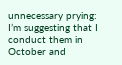unnecessary prying: I’m suggesting that I conduct them in October and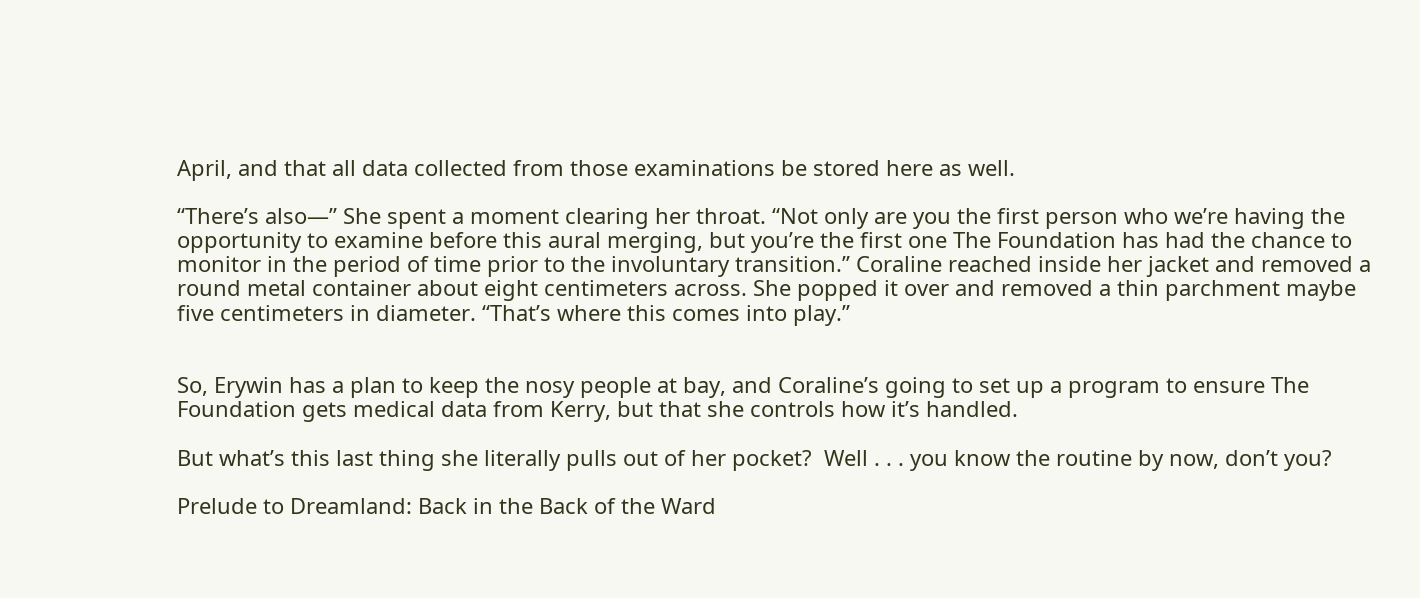April, and that all data collected from those examinations be stored here as well.

“There’s also—” She spent a moment clearing her throat. “Not only are you the first person who we’re having the opportunity to examine before this aural merging, but you’re the first one The Foundation has had the chance to monitor in the period of time prior to the involuntary transition.” Coraline reached inside her jacket and removed a round metal container about eight centimeters across. She popped it over and removed a thin parchment maybe five centimeters in diameter. “That’s where this comes into play.”


So, Erywin has a plan to keep the nosy people at bay, and Coraline’s going to set up a program to ensure The Foundation gets medical data from Kerry, but that she controls how it’s handled.

But what’s this last thing she literally pulls out of her pocket?  Well . . . you know the routine by now, don’t you?

Prelude to Dreamland: Back in the Back of the Ward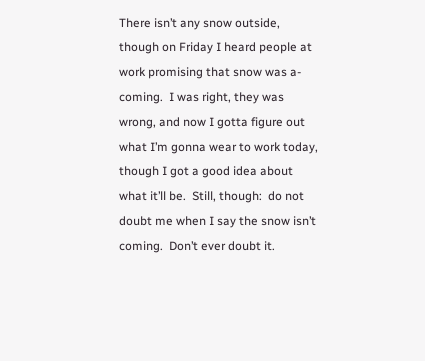There isn’t any snow outside, though on Friday I heard people at work promising that snow was a-coming.  I was right, they was wrong, and now I gotta figure out what I’m gonna wear to work today, though I got a good idea about what it’ll be.  Still, though:  do not doubt me when I say the snow isn’t coming.  Don’t ever doubt it.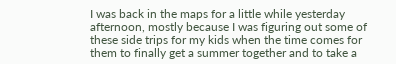I was back in the maps for a little while yesterday afternoon, mostly because I was figuring out some of these side trips for my kids when the time comes for them to finally get a summer together and to take a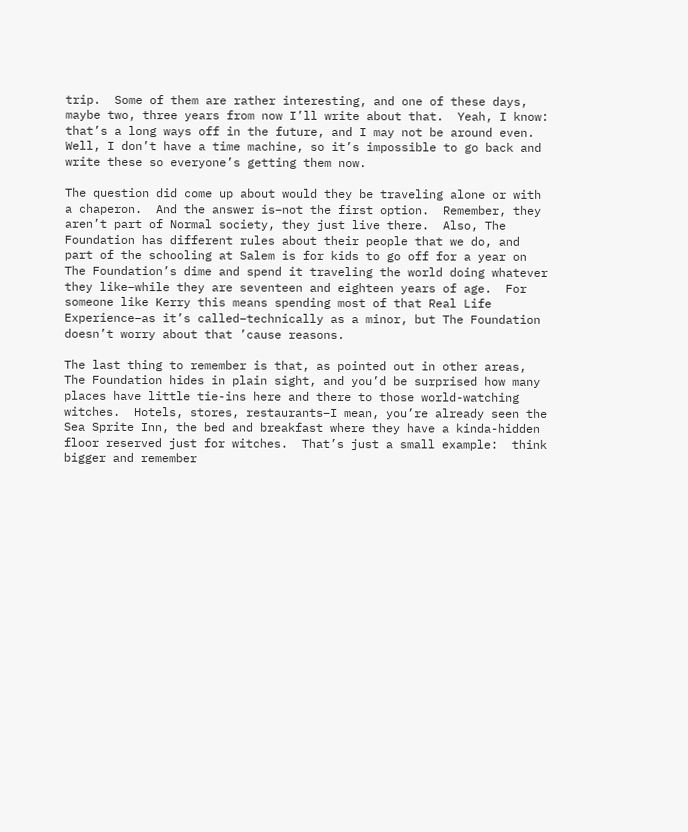trip.  Some of them are rather interesting, and one of these days, maybe two, three years from now I’ll write about that.  Yeah, I know:  that’s a long ways off in the future, and I may not be around even.  Well, I don’t have a time machine, so it’s impossible to go back and write these so everyone’s getting them now.

The question did come up about would they be traveling alone or with a chaperon.  And the answer is–not the first option.  Remember, they aren’t part of Normal society, they just live there.  Also, The Foundation has different rules about their people that we do, and part of the schooling at Salem is for kids to go off for a year on The Foundation’s dime and spend it traveling the world doing whatever they like–while they are seventeen and eighteen years of age.  For someone like Kerry this means spending most of that Real Life Experience–as it’s called–technically as a minor, but The Foundation doesn’t worry about that ’cause reasons.

The last thing to remember is that, as pointed out in other areas, The Foundation hides in plain sight, and you’d be surprised how many places have little tie-ins here and there to those world-watching witches.  Hotels, stores, restaurants–I mean, you’re already seen the Sea Sprite Inn, the bed and breakfast where they have a kinda-hidden floor reserved just for witches.  That’s just a small example:  think bigger and remember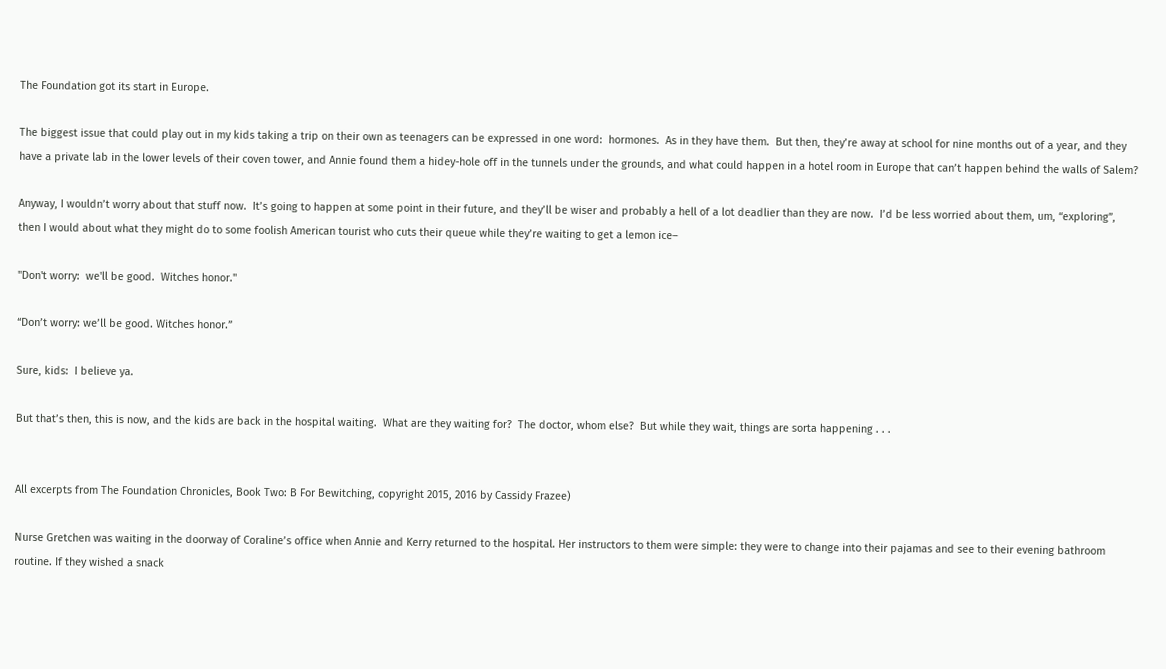The Foundation got its start in Europe.

The biggest issue that could play out in my kids taking a trip on their own as teenagers can be expressed in one word:  hormones.  As in they have them.  But then, they’re away at school for nine months out of a year, and they have a private lab in the lower levels of their coven tower, and Annie found them a hidey-hole off in the tunnels under the grounds, and what could happen in a hotel room in Europe that can’t happen behind the walls of Salem?

Anyway, I wouldn’t worry about that stuff now.  It’s going to happen at some point in their future, and they’ll be wiser and probably a hell of a lot deadlier than they are now.  I’d be less worried about them, um, “exploring”, then I would about what they might do to some foolish American tourist who cuts their queue while they’re waiting to get a lemon ice–

"Don't worry:  we'll be good.  Witches honor."

“Don’t worry: we’ll be good. Witches honor.”

Sure, kids:  I believe ya.

But that’s then, this is now, and the kids are back in the hospital waiting.  What are they waiting for?  The doctor, whom else?  But while they wait, things are sorta happening . . .


All excerpts from The Foundation Chronicles, Book Two: B For Bewitching, copyright 2015, 2016 by Cassidy Frazee)

Nurse Gretchen was waiting in the doorway of Coraline’s office when Annie and Kerry returned to the hospital. Her instructors to them were simple: they were to change into their pajamas and see to their evening bathroom routine. If they wished a snack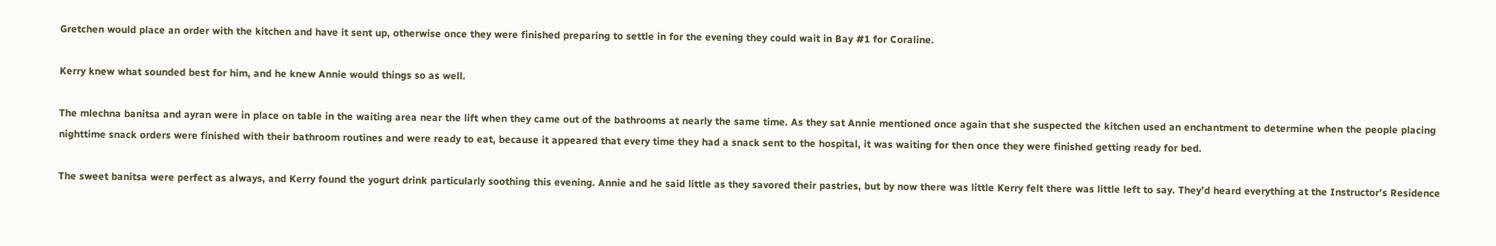Gretchen would place an order with the kitchen and have it sent up, otherwise once they were finished preparing to settle in for the evening they could wait in Bay #1 for Coraline.

Kerry knew what sounded best for him, and he knew Annie would things so as well.

The mlechna banitsa and ayran were in place on table in the waiting area near the lift when they came out of the bathrooms at nearly the same time. As they sat Annie mentioned once again that she suspected the kitchen used an enchantment to determine when the people placing nighttime snack orders were finished with their bathroom routines and were ready to eat, because it appeared that every time they had a snack sent to the hospital, it was waiting for then once they were finished getting ready for bed.

The sweet banitsa were perfect as always, and Kerry found the yogurt drink particularly soothing this evening. Annie and he said little as they savored their pastries, but by now there was little Kerry felt there was little left to say. They’d heard everything at the Instructor’s Residence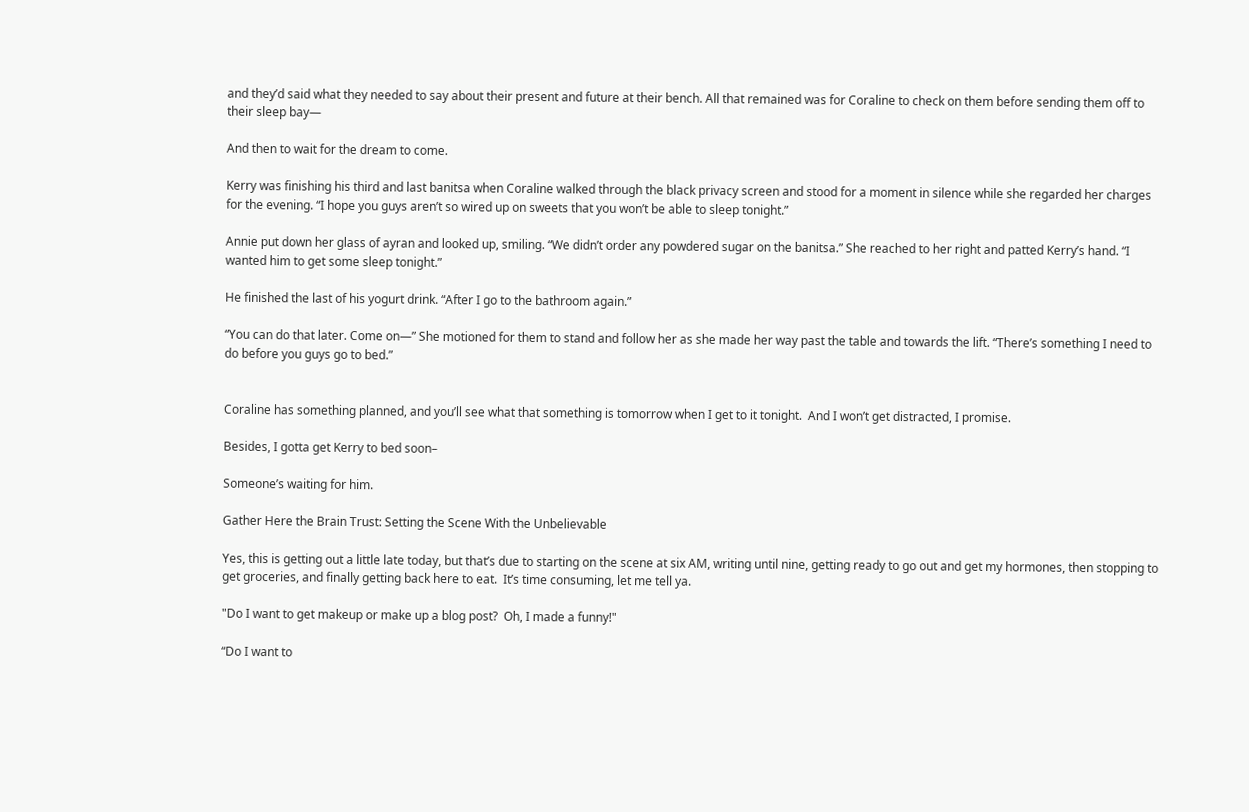and they’d said what they needed to say about their present and future at their bench. All that remained was for Coraline to check on them before sending them off to their sleep bay—

And then to wait for the dream to come.

Kerry was finishing his third and last banitsa when Coraline walked through the black privacy screen and stood for a moment in silence while she regarded her charges for the evening. “I hope you guys aren’t so wired up on sweets that you won’t be able to sleep tonight.”

Annie put down her glass of ayran and looked up, smiling. “We didn’t order any powdered sugar on the banitsa.” She reached to her right and patted Kerry’s hand. “I wanted him to get some sleep tonight.”

He finished the last of his yogurt drink. “After I go to the bathroom again.”

“You can do that later. Come on—” She motioned for them to stand and follow her as she made her way past the table and towards the lift. “There’s something I need to do before you guys go to bed.”


Coraline has something planned, and you’ll see what that something is tomorrow when I get to it tonight.  And I won’t get distracted, I promise.

Besides, I gotta get Kerry to bed soon–

Someone’s waiting for him.

Gather Here the Brain Trust: Setting the Scene With the Unbelievable

Yes, this is getting out a little late today, but that’s due to starting on the scene at six AM, writing until nine, getting ready to go out and get my hormones, then stopping to get groceries, and finally getting back here to eat.  It’s time consuming, let me tell ya.

"Do I want to get makeup or make up a blog post?  Oh, I made a funny!"

“Do I want to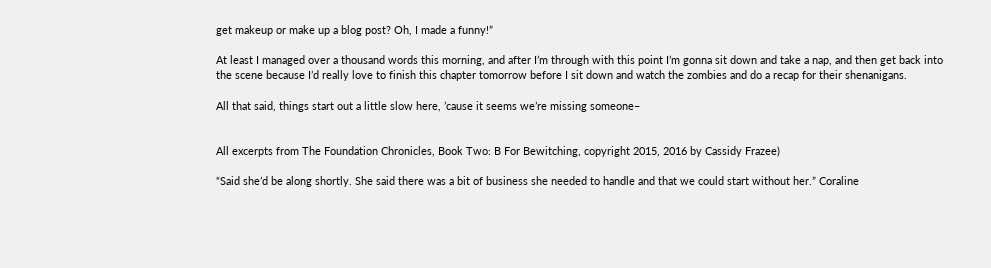get makeup or make up a blog post? Oh, I made a funny!”

At least I managed over a thousand words this morning, and after I’m through with this point I’m gonna sit down and take a nap, and then get back into the scene because I’d really love to finish this chapter tomorrow before I sit down and watch the zombies and do a recap for their shenanigans.

All that said, things start out a little slow here, ’cause it seems we’re missing someone–


All excerpts from The Foundation Chronicles, Book Two: B For Bewitching, copyright 2015, 2016 by Cassidy Frazee)

“Said she’d be along shortly. She said there was a bit of business she needed to handle and that we could start without her.” Coraline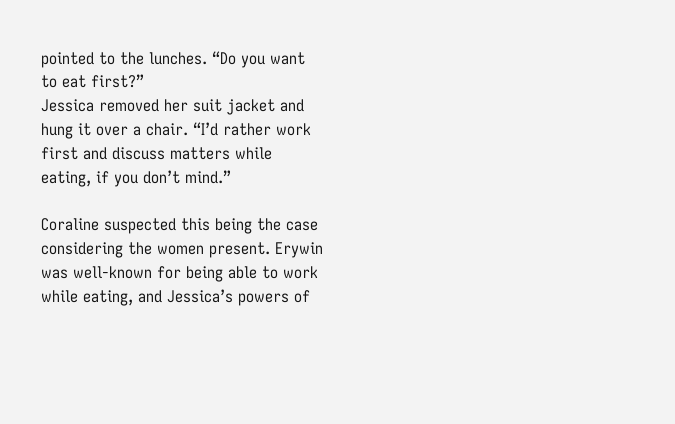pointed to the lunches. “Do you want to eat first?”
Jessica removed her suit jacket and hung it over a chair. “I’d rather work first and discuss matters while eating, if you don’t mind.”

Coraline suspected this being the case considering the women present. Erywin was well-known for being able to work while eating, and Jessica’s powers of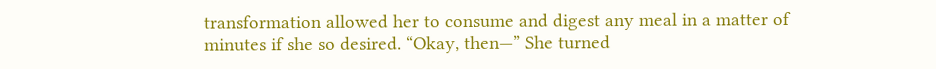transformation allowed her to consume and digest any meal in a matter of minutes if she so desired. “Okay, then—” She turned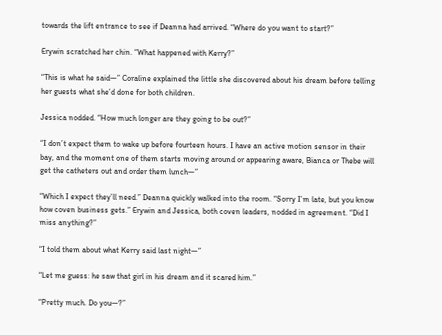towards the lift entrance to see if Deanna had arrived. “Where do you want to start?”

Erywin scratched her chin. “What happened with Kerry?”

“This is what he said—” Coraline explained the little she discovered about his dream before telling her guests what she’d done for both children.

Jessica nodded. “How much longer are they going to be out?”

“I don’t expect them to wake up before fourteen hours. I have an active motion sensor in their bay, and the moment one of them starts moving around or appearing aware, Bianca or Thebe will get the catheters out and order them lunch—”

“Which I expect they’ll need.” Deanna quickly walked into the room. “Sorry I’m late, but you know how coven business gets.” Erywin and Jessica, both coven leaders, nodded in agreement. “Did I miss anything?”

“I told them about what Kerry said last night—”

“Let me guess: he saw that girl in his dream and it scared him.”

“Pretty much. Do you—?”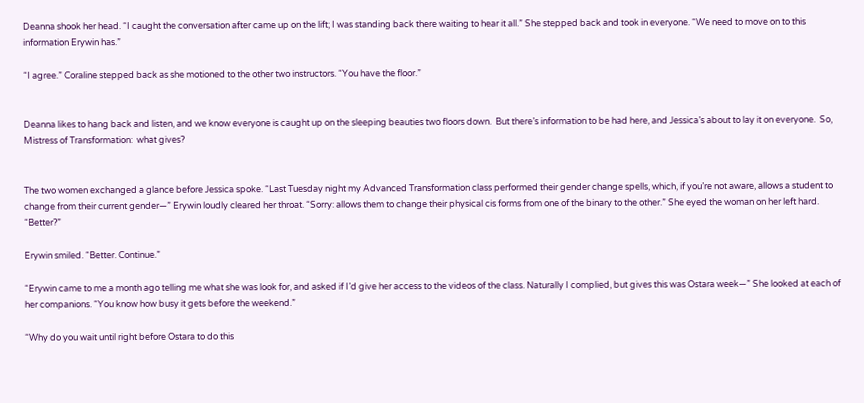Deanna shook her head. “I caught the conversation after came up on the lift; I was standing back there waiting to hear it all.” She stepped back and took in everyone. “We need to move on to this information Erywin has.”

“I agree.” Coraline stepped back as she motioned to the other two instructors. “You have the floor.”


Deanna likes to hang back and listen, and we know everyone is caught up on the sleeping beauties two floors down.  But there’s information to be had here, and Jessica’s about to lay it on everyone.  So, Mistress of Transformation:  what gives?


The two women exchanged a glance before Jessica spoke. “Last Tuesday night my Advanced Transformation class performed their gender change spells, which, if you’re not aware, allows a student to change from their current gender—” Erywin loudly cleared her throat. “Sorry: allows them to change their physical cis forms from one of the binary to the other.” She eyed the woman on her left hard. “Better?”

Erywin smiled. “Better. Continue.”

“Erywin came to me a month ago telling me what she was look for, and asked if I’d give her access to the videos of the class. Naturally I complied, but gives this was Ostara week—” She looked at each of her companions. “You know how busy it gets before the weekend.”

“Why do you wait until right before Ostara to do this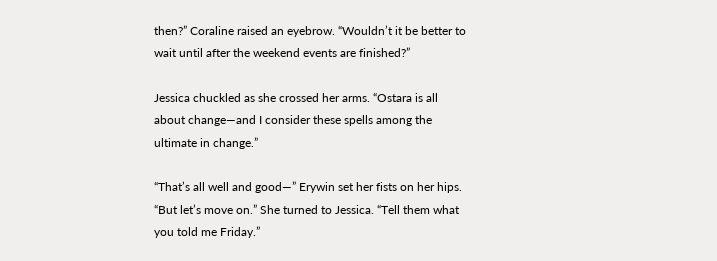then?” Coraline raised an eyebrow. “Wouldn’t it be better to wait until after the weekend events are finished?”

Jessica chuckled as she crossed her arms. “Ostara is all about change—and I consider these spells among the ultimate in change.”

“That’s all well and good—” Erywin set her fists on her hips. “But let’s move on.” She turned to Jessica. “Tell them what you told me Friday.”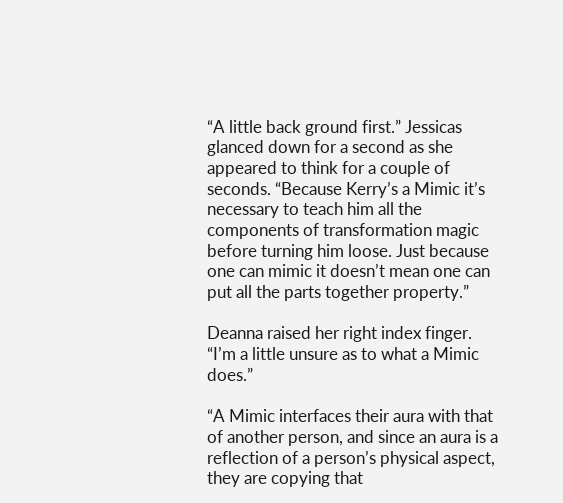“A little back ground first.” Jessicas glanced down for a second as she appeared to think for a couple of seconds. “Because Kerry’s a Mimic it’s necessary to teach him all the components of transformation magic before turning him loose. Just because one can mimic it doesn’t mean one can put all the parts together property.”

Deanna raised her right index finger. “I’m a little unsure as to what a Mimic does.”

“A Mimic interfaces their aura with that of another person, and since an aura is a reflection of a person’s physical aspect, they are copying that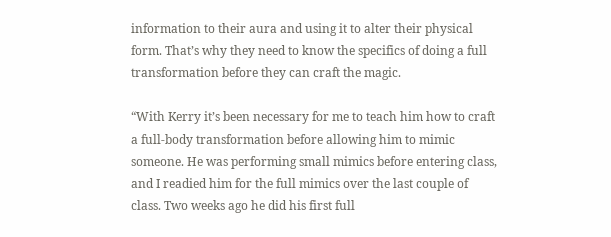information to their aura and using it to alter their physical form. That’s why they need to know the specifics of doing a full transformation before they can craft the magic.

“With Kerry it’s been necessary for me to teach him how to craft a full-body transformation before allowing him to mimic someone. He was performing small mimics before entering class, and I readied him for the full mimics over the last couple of class. Two weeks ago he did his first full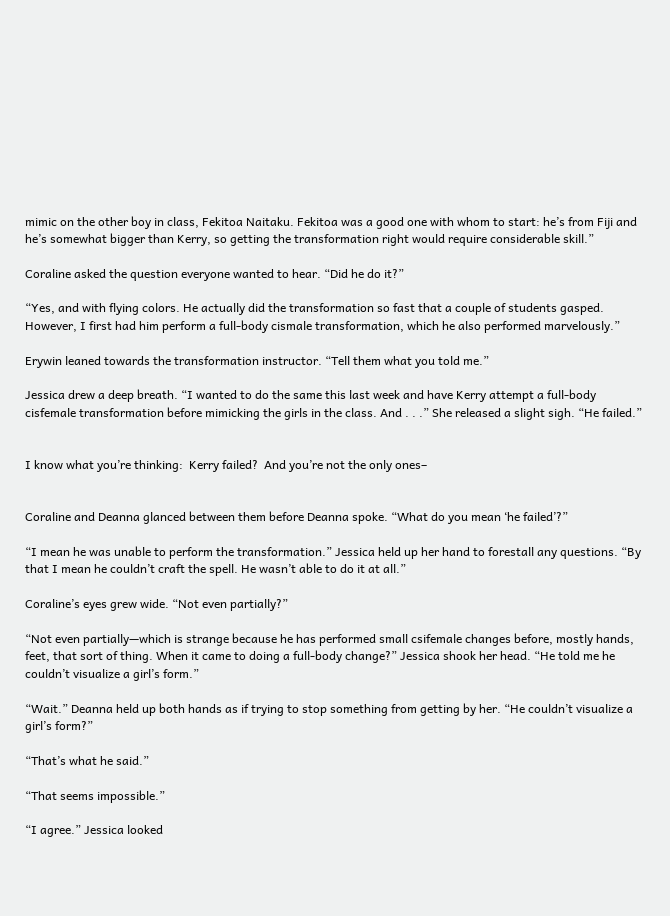mimic on the other boy in class, Fekitoa Naitaku. Fekitoa was a good one with whom to start: he’s from Fiji and he’s somewhat bigger than Kerry, so getting the transformation right would require considerable skill.”

Coraline asked the question everyone wanted to hear. “Did he do it?”

“Yes, and with flying colors. He actually did the transformation so fast that a couple of students gasped. However, I first had him perform a full-body cismale transformation, which he also performed marvelously.”

Erywin leaned towards the transformation instructor. “Tell them what you told me.”

Jessica drew a deep breath. “I wanted to do the same this last week and have Kerry attempt a full-body cisfemale transformation before mimicking the girls in the class. And . . .” She released a slight sigh. “He failed.”


I know what you’re thinking:  Kerry failed?  And you’re not the only ones–


Coraline and Deanna glanced between them before Deanna spoke. “What do you mean ‘he failed’?”

“I mean he was unable to perform the transformation.” Jessica held up her hand to forestall any questions. “By that I mean he couldn’t craft the spell. He wasn’t able to do it at all.”

Coraline’s eyes grew wide. “Not even partially?”

“Not even partially—which is strange because he has performed small csifemale changes before, mostly hands, feet, that sort of thing. When it came to doing a full-body change?” Jessica shook her head. “He told me he couldn’t visualize a girl’s form.”

“Wait.” Deanna held up both hands as if trying to stop something from getting by her. “He couldn’t visualize a girl’s form?”

“That’s what he said.”

“That seems impossible.”

“I agree.” Jessica looked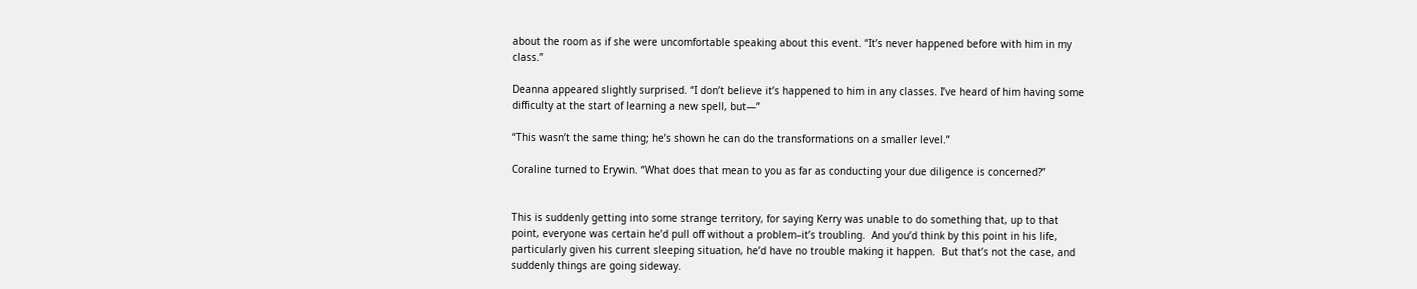about the room as if she were uncomfortable speaking about this event. “It’s never happened before with him in my class.”

Deanna appeared slightly surprised. “I don’t believe it’s happened to him in any classes. I’ve heard of him having some difficulty at the start of learning a new spell, but—”

“This wasn’t the same thing; he’s shown he can do the transformations on a smaller level.”

Coraline turned to Erywin. “What does that mean to you as far as conducting your due diligence is concerned?”


This is suddenly getting into some strange territory, for saying Kerry was unable to do something that, up to that point, everyone was certain he’d pull off without a problem–it’s troubling.  And you’d think by this point in his life, particularly given his current sleeping situation, he’d have no trouble making it happen.  But that’s not the case, and suddenly things are going sideway.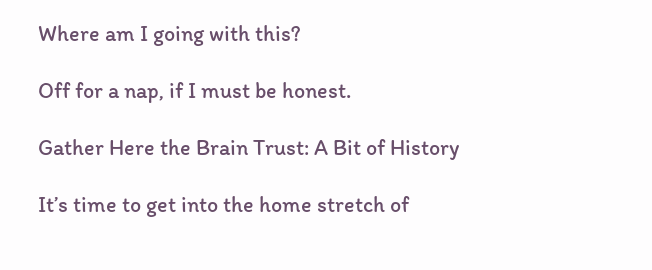Where am I going with this?

Off for a nap, if I must be honest.

Gather Here the Brain Trust: A Bit of History

It’s time to get into the home stretch of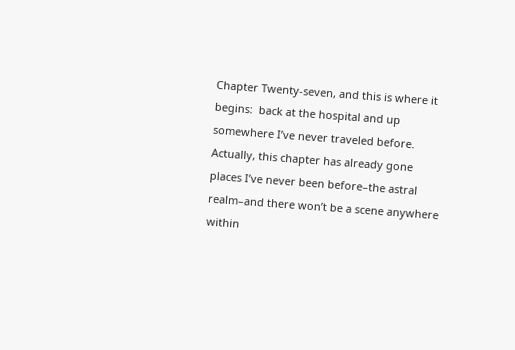Chapter Twenty-seven, and this is where it begins:  back at the hospital and up somewhere I’ve never traveled before.  Actually, this chapter has already gone places I’ve never been before–the astral realm–and there won’t be a scene anywhere within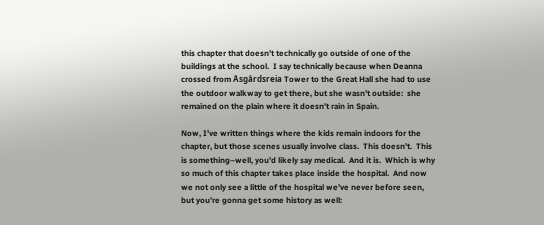this chapter that doesn’t technically go outside of one of the buildings at the school.  I say technically because when Deanna crossed from Åsgårdsreia Tower to the Great Hall she had to use the outdoor walkway to get there, but she wasn’t outside:  she remained on the plain where it doesn’t rain in Spain.

Now, I’ve written things where the kids remain indoors for the chapter, but those scenes usually involve class.  This doesn’t.  This is something–well, you’d likely say medical.  And it is.  Which is why so much of this chapter takes place inside the hospital.  And now we not only see a little of the hospital we’ve never before seen, but you’re gonna get some history as well: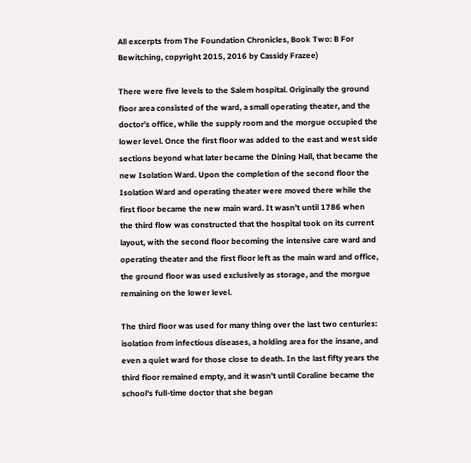All excerpts from The Foundation Chronicles, Book Two: B For Bewitching, copyright 2015, 2016 by Cassidy Frazee)

There were five levels to the Salem hospital. Originally the ground floor area consisted of the ward, a small operating theater, and the doctor’s office, while the supply room and the morgue occupied the lower level. Once the first floor was added to the east and west side sections beyond what later became the Dining Hall, that became the new Isolation Ward. Upon the completion of the second floor the Isolation Ward and operating theater were moved there while the first floor became the new main ward. It wasn’t until 1786 when the third flow was constructed that the hospital took on its current layout, with the second floor becoming the intensive care ward and operating theater and the first floor left as the main ward and office, the ground floor was used exclusively as storage, and the morgue remaining on the lower level.

The third floor was used for many thing over the last two centuries: isolation from infectious diseases, a holding area for the insane, and even a quiet ward for those close to death. In the last fifty years the third floor remained empty, and it wasn’t until Coraline became the school’s full-time doctor that she began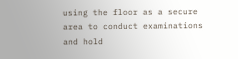using the floor as a secure area to conduct examinations and hold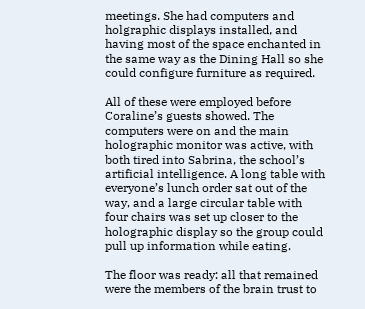meetings. She had computers and holgraphic displays installed, and having most of the space enchanted in the same way as the Dining Hall so she could configure furniture as required.

All of these were employed before Coraline’s guests showed. The computers were on and the main holographic monitor was active, with both tired into Sabrina, the school’s artificial intelligence. A long table with everyone’s lunch order sat out of the way, and a large circular table with four chairs was set up closer to the holographic display so the group could pull up information while eating.

The floor was ready: all that remained were the members of the brain trust to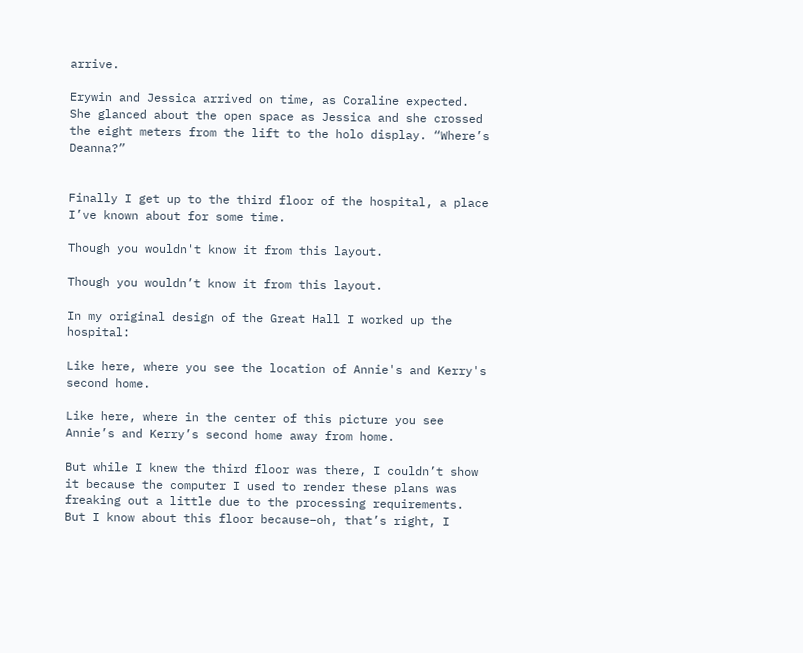arrive.

Erywin and Jessica arrived on time, as Coraline expected. She glanced about the open space as Jessica and she crossed the eight meters from the lift to the holo display. “Where’s Deanna?”


Finally I get up to the third floor of the hospital, a place I’ve known about for some time.

Though you wouldn't know it from this layout.

Though you wouldn’t know it from this layout.

In my original design of the Great Hall I worked up the hospital:

Like here, where you see the location of Annie's and Kerry's second home.

Like here, where in the center of this picture you see Annie’s and Kerry’s second home away from home.

But while I knew the third floor was there, I couldn’t show it because the computer I used to render these plans was freaking out a little due to the processing requirements.  But I know about this floor because–oh, that’s right, I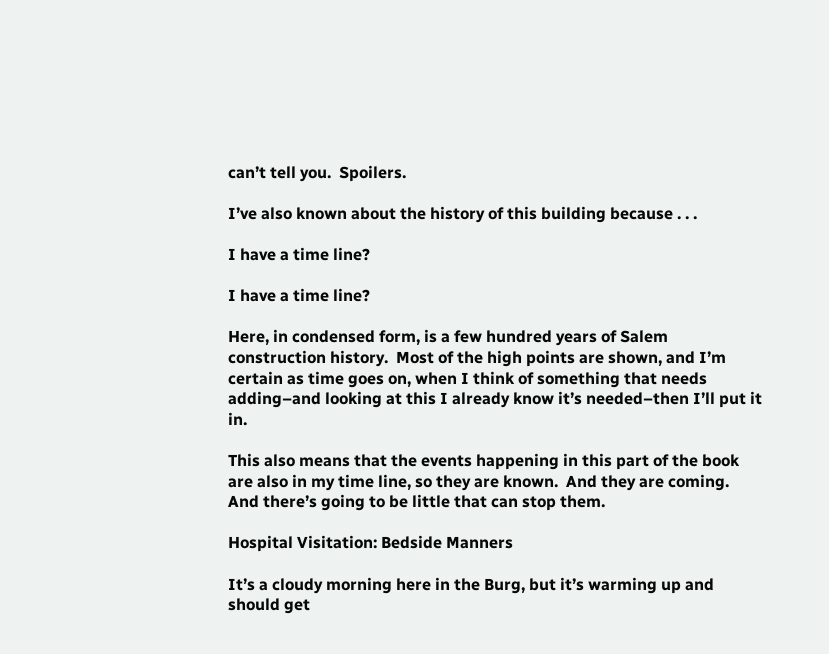can’t tell you.  Spoilers.

I’ve also known about the history of this building because . . .

I have a time line?

I have a time line?

Here, in condensed form, is a few hundred years of Salem construction history.  Most of the high points are shown, and I’m certain as time goes on, when I think of something that needs adding–and looking at this I already know it’s needed–then I’ll put it in.

This also means that the events happening in this part of the book are also in my time line, so they are known.  And they are coming.  And there’s going to be little that can stop them.

Hospital Visitation: Bedside Manners

It’s a cloudy morning here in the Burg, but it’s warming up and should get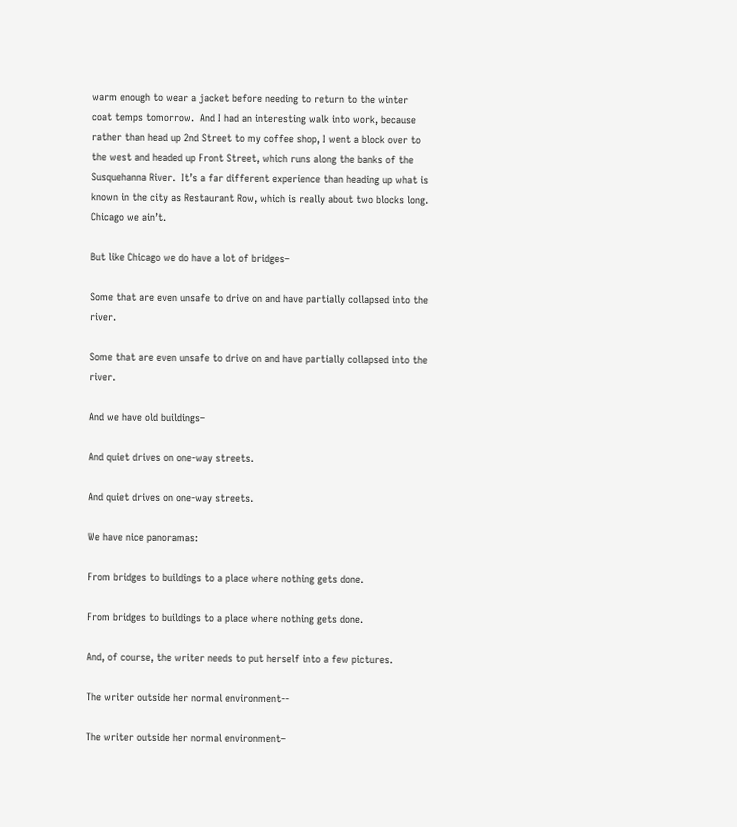warm enough to wear a jacket before needing to return to the winter coat temps tomorrow.  And I had an interesting walk into work, because rather than head up 2nd Street to my coffee shop, I went a block over to the west and headed up Front Street, which runs along the banks of the Susquehanna River.  It’s a far different experience than heading up what is known in the city as Restaurant Row, which is really about two blocks long.  Chicago we ain’t.

But like Chicago we do have a lot of bridges–

Some that are even unsafe to drive on and have partially collapsed into the river.

Some that are even unsafe to drive on and have partially collapsed into the river.

And we have old buildings–

And quiet drives on one-way streets.

And quiet drives on one-way streets.

We have nice panoramas:

From bridges to buildings to a place where nothing gets done.

From bridges to buildings to a place where nothing gets done.

And, of course, the writer needs to put herself into a few pictures.

The writer outside her normal environment--

The writer outside her normal environment–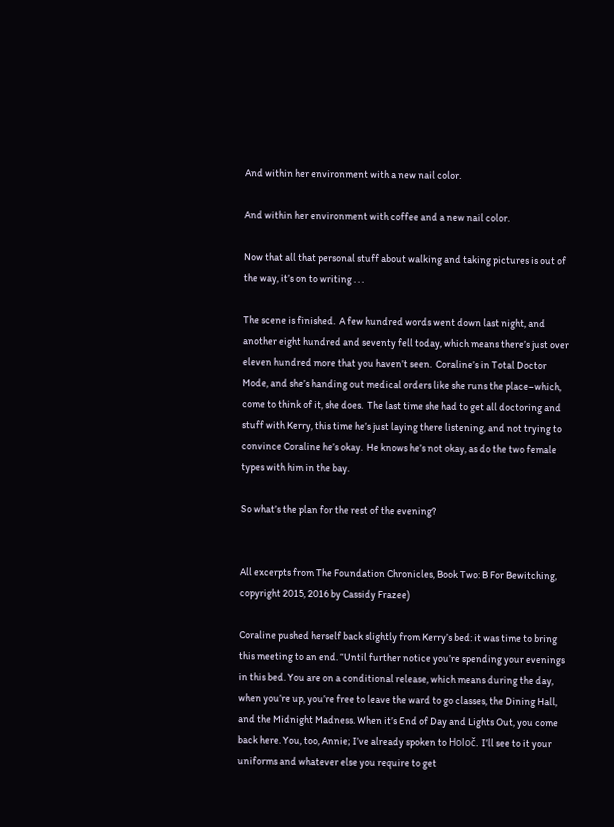And within her environment with a new nail color.

And within her environment with coffee and a new nail color.

Now that all that personal stuff about walking and taking pictures is out of the way, it’s on to writing . . .

The scene is finished.  A few hundred words went down last night, and another eight hundred and seventy fell today, which means there’s just over eleven hundred more that you haven’t seen.  Coraline’s in Total Doctor Mode, and she’s handing out medical orders like she runs the place–which, come to think of it, she does.  The last time she had to get all doctoring and stuff with Kerry, this time he’s just laying there listening, and not trying to convince Coraline he’s okay.  He knows he’s not okay, as do the two female types with him in the bay.

So what’s the plan for the rest of the evening?


All excerpts from The Foundation Chronicles, Book Two: B For Bewitching, copyright 2015, 2016 by Cassidy Frazee)

Coraline pushed herself back slightly from Kerry’s bed: it was time to bring this meeting to an end. “Until further notice you’re spending your evenings in this bed. You are on a conditional release, which means during the day, when you’re up, you’re free to leave the ward to go classes, the Dining Hall, and the Midnight Madness. When it’s End of Day and Lights Out, you come back here. You, too, Annie; I’ve already spoken to Holoč. I’ll see to it your uniforms and whatever else you require to get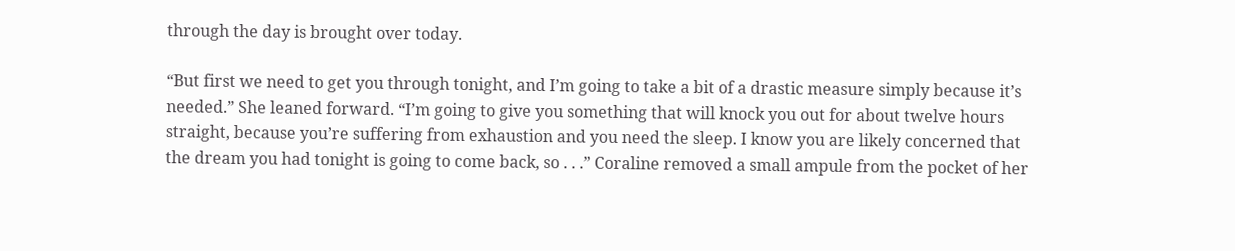through the day is brought over today.

“But first we need to get you through tonight, and I’m going to take a bit of a drastic measure simply because it’s needed.” She leaned forward. “I’m going to give you something that will knock you out for about twelve hours straight, because you’re suffering from exhaustion and you need the sleep. I know you are likely concerned that the dream you had tonight is going to come back, so . . .” Coraline removed a small ampule from the pocket of her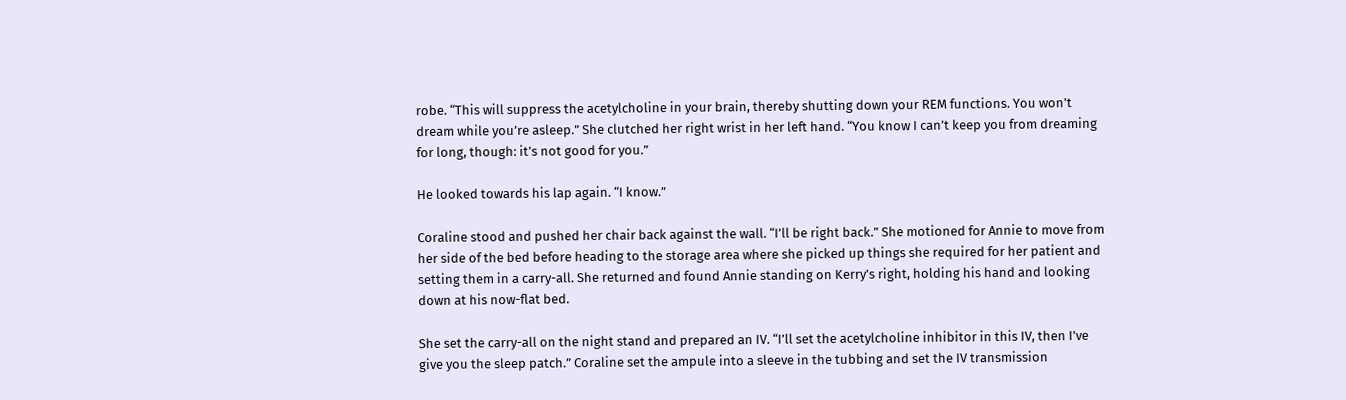robe. “This will suppress the acetylcholine in your brain, thereby shutting down your REM functions. You won’t dream while you’re asleep.” She clutched her right wrist in her left hand. “You know I can’t keep you from dreaming for long, though: it’s not good for you.”

He looked towards his lap again. “I know.”

Coraline stood and pushed her chair back against the wall. “I’ll be right back.” She motioned for Annie to move from her side of the bed before heading to the storage area where she picked up things she required for her patient and setting them in a carry-all. She returned and found Annie standing on Kerry’s right, holding his hand and looking down at his now-flat bed.

She set the carry-all on the night stand and prepared an IV. “I’ll set the acetylcholine inhibitor in this IV, then I’ve give you the sleep patch.” Coraline set the ampule into a sleeve in the tubbing and set the IV transmission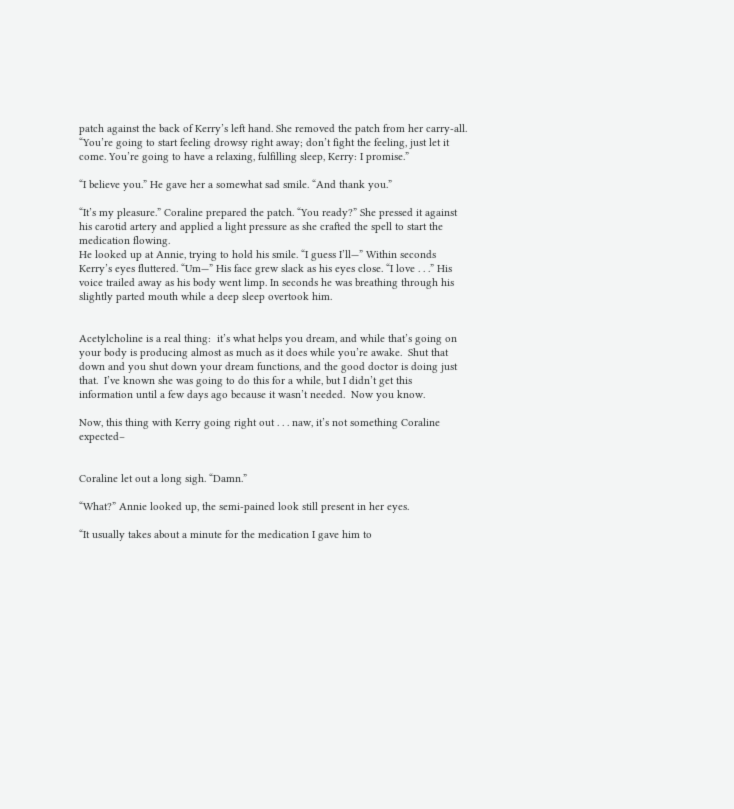patch against the back of Kerry’s left hand. She removed the patch from her carry-all. “You’re going to start feeling drowsy right away; don’t fight the feeling, just let it come. You’re going to have a relaxing, fulfilling sleep, Kerry: I promise.”

“I believe you.” He gave her a somewhat sad smile. “And thank you.”

“It’s my pleasure.” Coraline prepared the patch. “You ready?” She pressed it against his carotid artery and applied a light pressure as she crafted the spell to start the medication flowing.
He looked up at Annie, trying to hold his smile. “I guess I’ll—” Within seconds Kerry’s eyes fluttered. “Um—” His face grew slack as his eyes close. “I love . . .” His voice trailed away as his body went limp. In seconds he was breathing through his slightly parted mouth while a deep sleep overtook him.


Acetylcholine is a real thing:  it’s what helps you dream, and while that’s going on your body is producing almost as much as it does while you’re awake.  Shut that down and you shut down your dream functions, and the good doctor is doing just that.  I’ve known she was going to do this for a while, but I didn’t get this information until a few days ago because it wasn’t needed.  Now you know.

Now, this thing with Kerry going right out . . . naw, it’s not something Coraline expected–


Coraline let out a long sigh. “Damn.”

“What?” Annie looked up, the semi-pained look still present in her eyes.

“It usually takes about a minute for the medication I gave him to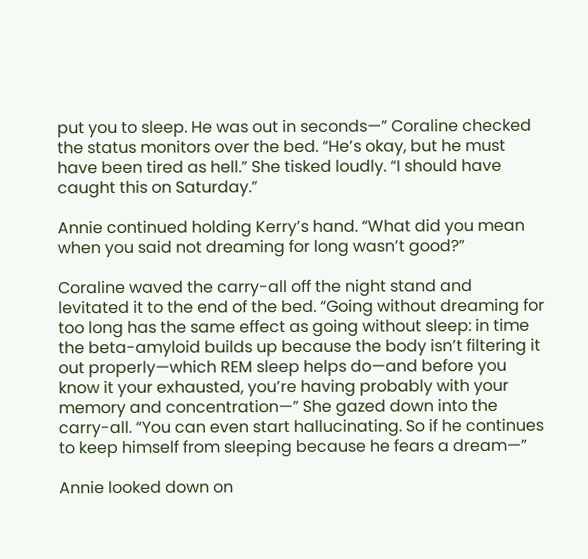put you to sleep. He was out in seconds—” Coraline checked the status monitors over the bed. “He’s okay, but he must have been tired as hell.” She tisked loudly. “I should have caught this on Saturday.”

Annie continued holding Kerry’s hand. “What did you mean when you said not dreaming for long wasn’t good?”

Coraline waved the carry-all off the night stand and levitated it to the end of the bed. “Going without dreaming for too long has the same effect as going without sleep: in time the beta-amyloid builds up because the body isn’t filtering it out properly—which REM sleep helps do—and before you know it your exhausted, you’re having probably with your memory and concentration—” She gazed down into the carry-all. “You can even start hallucinating. So if he continues to keep himself from sleeping because he fears a dream—”

Annie looked down on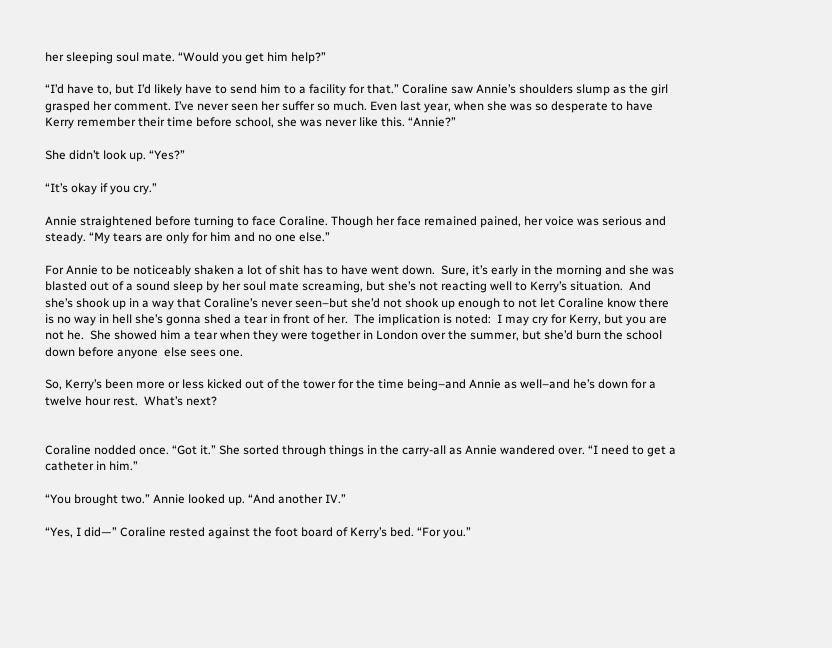her sleeping soul mate. “Would you get him help?”

“I’d have to, but I’d likely have to send him to a facility for that.” Coraline saw Annie’s shoulders slump as the girl grasped her comment. I’ve never seen her suffer so much. Even last year, when she was so desperate to have Kerry remember their time before school, she was never like this. “Annie?”

She didn’t look up. “Yes?”

“It’s okay if you cry.”

Annie straightened before turning to face Coraline. Though her face remained pained, her voice was serious and steady. “My tears are only for him and no one else.”

For Annie to be noticeably shaken a lot of shit has to have went down.  Sure, it’s early in the morning and she was blasted out of a sound sleep by her soul mate screaming, but she’s not reacting well to Kerry’s situation.  And she’s shook up in a way that Coraline’s never seen–but she’d not shook up enough to not let Coraline know there is no way in hell she’s gonna shed a tear in front of her.  The implication is noted:  I may cry for Kerry, but you are not he.  She showed him a tear when they were together in London over the summer, but she’d burn the school down before anyone  else sees one.

So, Kerry’s been more or less kicked out of the tower for the time being–and Annie as well–and he’s down for a twelve hour rest.  What’s next?


Coraline nodded once. “Got it.” She sorted through things in the carry-all as Annie wandered over. “I need to get a catheter in him.”

“You brought two.” Annie looked up. “And another IV.”

“Yes, I did—” Coraline rested against the foot board of Kerry’s bed. “For you.”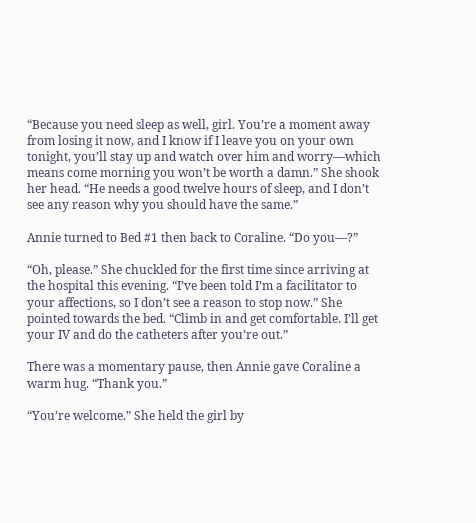“Because you need sleep as well, girl. You’re a moment away from losing it now, and I know if I leave you on your own tonight, you’ll stay up and watch over him and worry—which means come morning you won’t be worth a damn.” She shook her head. “He needs a good twelve hours of sleep, and I don’t see any reason why you should have the same.”

Annie turned to Bed #1 then back to Coraline. “Do you—?”

“Oh, please.” She chuckled for the first time since arriving at the hospital this evening. “I’ve been told I’m a facilitator to your affections, so I don’t see a reason to stop now.” She pointed towards the bed. “Climb in and get comfortable. I’ll get your IV and do the catheters after you’re out.”

There was a momentary pause, then Annie gave Coraline a warm hug. “Thank you.”

“You’re welcome.” She held the girl by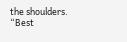the shoulders. “Best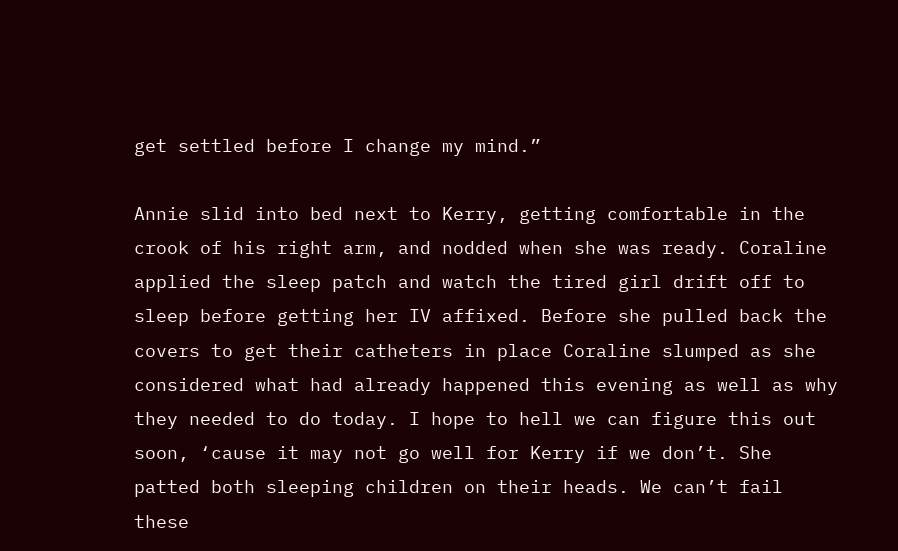get settled before I change my mind.”

Annie slid into bed next to Kerry, getting comfortable in the crook of his right arm, and nodded when she was ready. Coraline applied the sleep patch and watch the tired girl drift off to sleep before getting her IV affixed. Before she pulled back the covers to get their catheters in place Coraline slumped as she considered what had already happened this evening as well as why they needed to do today. I hope to hell we can figure this out soon, ‘cause it may not go well for Kerry if we don’t. She patted both sleeping children on their heads. We can’t fail these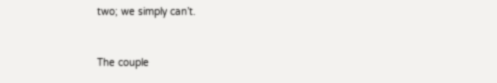two; we simply can’t.


The couple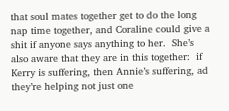that soul mates together get to do the long nap time together, and Coraline could give a shit if anyone says anything to her.  She’s also aware that they are in this together:  if Kerry is suffering, then Annie’s suffering, ad they’re helping not just one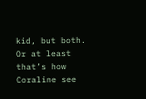kid, but both.  Or at least that’s how Coraline see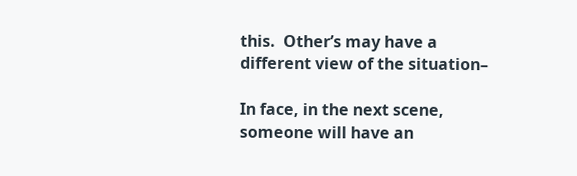this.  Other’s may have a different view of the situation–

In face, in the next scene, someone will have an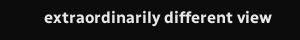extraordinarily different view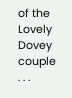of the Lovely Dovey couple . . .